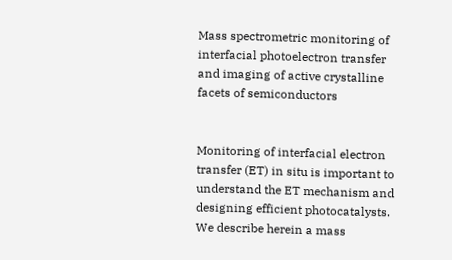Mass spectrometric monitoring of interfacial photoelectron transfer and imaging of active crystalline facets of semiconductors


Monitoring of interfacial electron transfer (ET) in situ is important to understand the ET mechanism and designing efficient photocatalysts. We describe herein a mass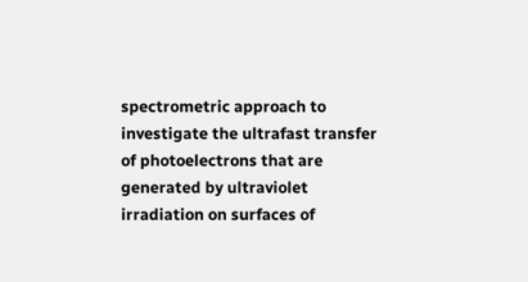spectrometric approach to investigate the ultrafast transfer of photoelectrons that are generated by ultraviolet irradiation on surfaces of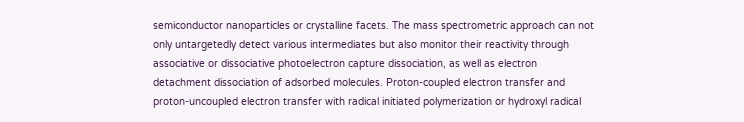semiconductor nanoparticles or crystalline facets. The mass spectrometric approach can not only untargetedly detect various intermediates but also monitor their reactivity through associative or dissociative photoelectron capture dissociation, as well as electron detachment dissociation of adsorbed molecules. Proton-coupled electron transfer and proton-uncoupled electron transfer with radical initiated polymerization or hydroxyl radical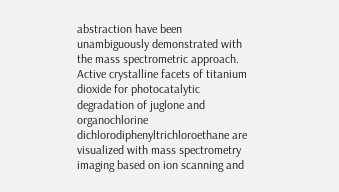abstraction have been unambiguously demonstrated with the mass spectrometric approach. Active crystalline facets of titanium dioxide for photocatalytic degradation of juglone and organochlorine dichlorodiphenyltrichloroethane are visualized with mass spectrometry imaging based on ion scanning and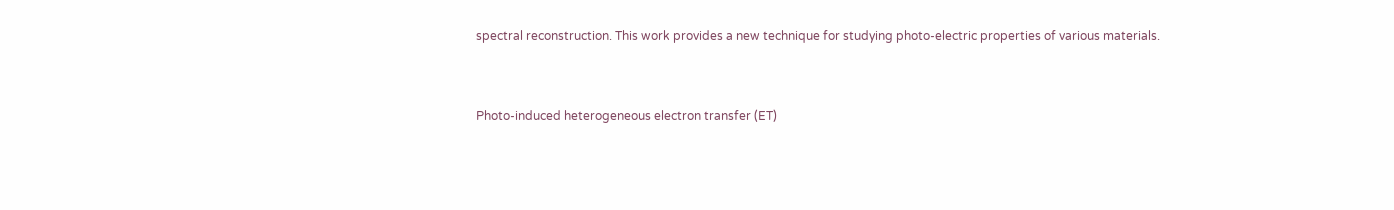spectral reconstruction. This work provides a new technique for studying photo-electric properties of various materials.


Photo-induced heterogeneous electron transfer (ET)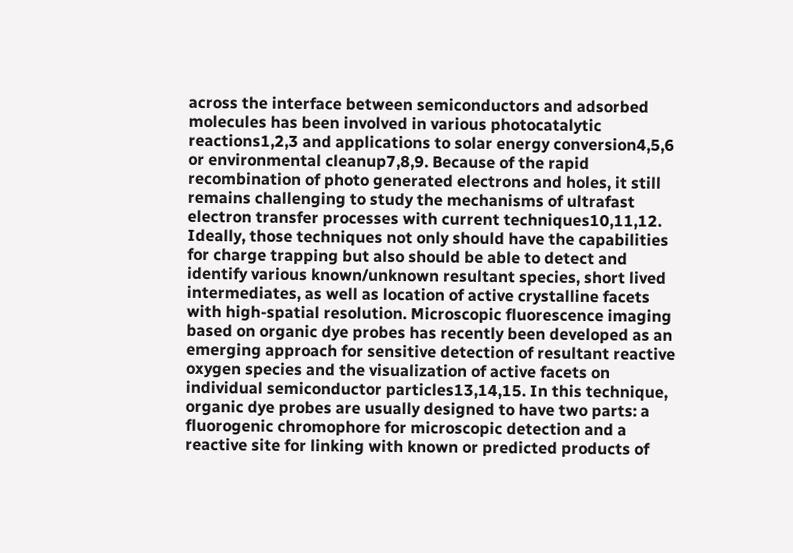across the interface between semiconductors and adsorbed molecules has been involved in various photocatalytic reactions1,2,3 and applications to solar energy conversion4,5,6 or environmental cleanup7,8,9. Because of the rapid recombination of photo generated electrons and holes, it still remains challenging to study the mechanisms of ultrafast electron transfer processes with current techniques10,11,12. Ideally, those techniques not only should have the capabilities for charge trapping but also should be able to detect and identify various known/unknown resultant species, short lived intermediates, as well as location of active crystalline facets with high-spatial resolution. Microscopic fluorescence imaging based on organic dye probes has recently been developed as an emerging approach for sensitive detection of resultant reactive oxygen species and the visualization of active facets on individual semiconductor particles13,14,15. In this technique, organic dye probes are usually designed to have two parts: a fluorogenic chromophore for microscopic detection and a reactive site for linking with known or predicted products of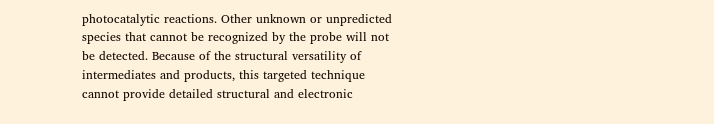photocatalytic reactions. Other unknown or unpredicted species that cannot be recognized by the probe will not be detected. Because of the structural versatility of intermediates and products, this targeted technique cannot provide detailed structural and electronic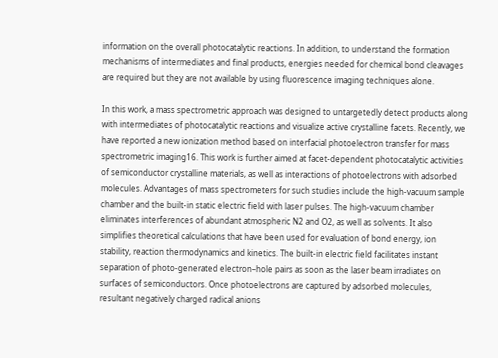information on the overall photocatalytic reactions. In addition, to understand the formation mechanisms of intermediates and final products, energies needed for chemical bond cleavages are required but they are not available by using fluorescence imaging techniques alone.

In this work, a mass spectrometric approach was designed to untargetedly detect products along with intermediates of photocatalytic reactions and visualize active crystalline facets. Recently, we have reported a new ionization method based on interfacial photoelectron transfer for mass spectrometric imaging16. This work is further aimed at facet-dependent photocatalytic activities of semiconductor crystalline materials, as well as interactions of photoelectrons with adsorbed molecules. Advantages of mass spectrometers for such studies include the high-vacuum sample chamber and the built-in static electric field with laser pulses. The high-vacuum chamber eliminates interferences of abundant atmospheric N2 and O2, as well as solvents. It also simplifies theoretical calculations that have been used for evaluation of bond energy, ion stability, reaction thermodynamics and kinetics. The built-in electric field facilitates instant separation of photo-generated electron–hole pairs as soon as the laser beam irradiates on surfaces of semiconductors. Once photoelectrons are captured by adsorbed molecules, resultant negatively charged radical anions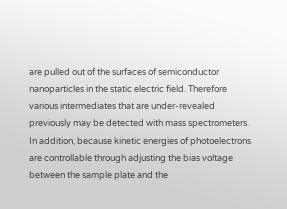are pulled out of the surfaces of semiconductor nanoparticles in the static electric field. Therefore various intermediates that are under-revealed previously may be detected with mass spectrometers. In addition, because kinetic energies of photoelectrons are controllable through adjusting the bias voltage between the sample plate and the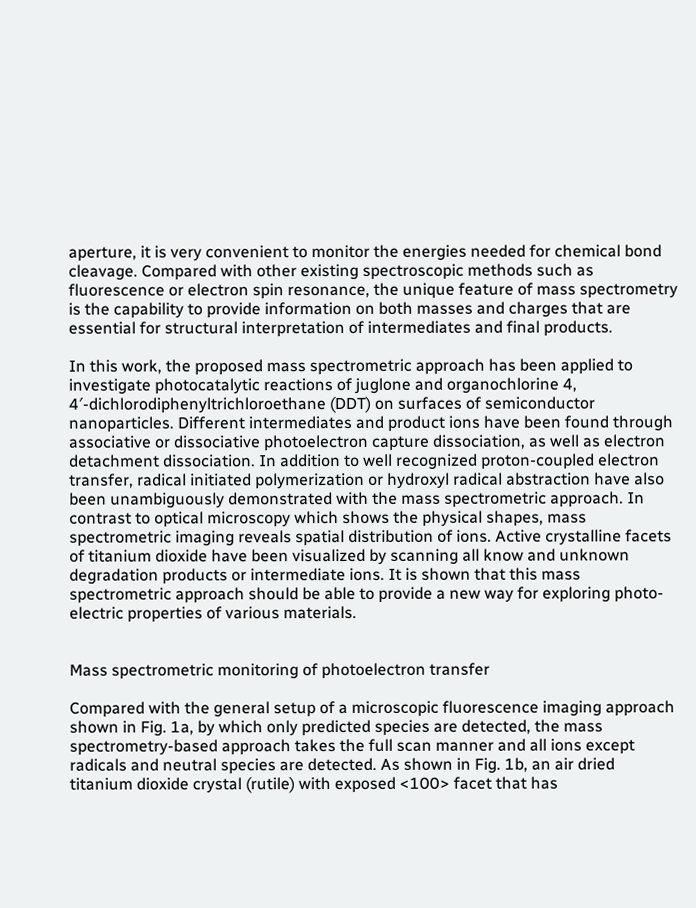aperture, it is very convenient to monitor the energies needed for chemical bond cleavage. Compared with other existing spectroscopic methods such as fluorescence or electron spin resonance, the unique feature of mass spectrometry is the capability to provide information on both masses and charges that are essential for structural interpretation of intermediates and final products.

In this work, the proposed mass spectrometric approach has been applied to investigate photocatalytic reactions of juglone and organochlorine 4, 4′-dichlorodiphenyltrichloroethane (DDT) on surfaces of semiconductor nanoparticles. Different intermediates and product ions have been found through associative or dissociative photoelectron capture dissociation, as well as electron detachment dissociation. In addition to well recognized proton-coupled electron transfer, radical initiated polymerization or hydroxyl radical abstraction have also been unambiguously demonstrated with the mass spectrometric approach. In contrast to optical microscopy which shows the physical shapes, mass spectrometric imaging reveals spatial distribution of ions. Active crystalline facets of titanium dioxide have been visualized by scanning all know and unknown degradation products or intermediate ions. It is shown that this mass spectrometric approach should be able to provide a new way for exploring photo-electric properties of various materials.


Mass spectrometric monitoring of photoelectron transfer

Compared with the general setup of a microscopic fluorescence imaging approach shown in Fig. 1a, by which only predicted species are detected, the mass spectrometry-based approach takes the full scan manner and all ions except radicals and neutral species are detected. As shown in Fig. 1b, an air dried titanium dioxide crystal (rutile) with exposed <100> facet that has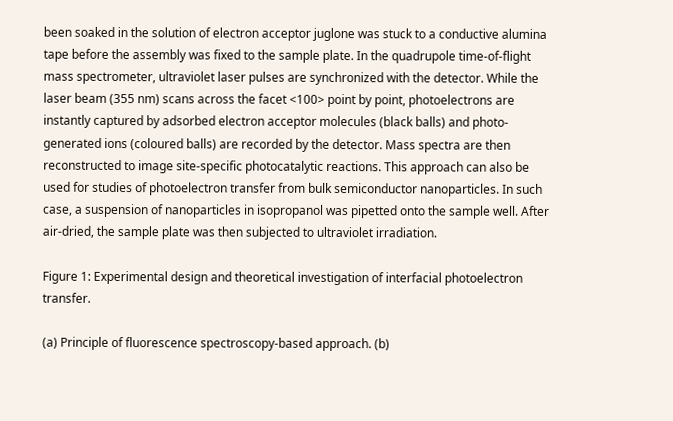been soaked in the solution of electron acceptor juglone was stuck to a conductive alumina tape before the assembly was fixed to the sample plate. In the quadrupole time-of-flight mass spectrometer, ultraviolet laser pulses are synchronized with the detector. While the laser beam (355 nm) scans across the facet <100> point by point, photoelectrons are instantly captured by adsorbed electron acceptor molecules (black balls) and photo-generated ions (coloured balls) are recorded by the detector. Mass spectra are then reconstructed to image site-specific photocatalytic reactions. This approach can also be used for studies of photoelectron transfer from bulk semiconductor nanoparticles. In such case, a suspension of nanoparticles in isopropanol was pipetted onto the sample well. After air-dried, the sample plate was then subjected to ultraviolet irradiation.

Figure 1: Experimental design and theoretical investigation of interfacial photoelectron transfer.

(a) Principle of fluorescence spectroscopy-based approach. (b)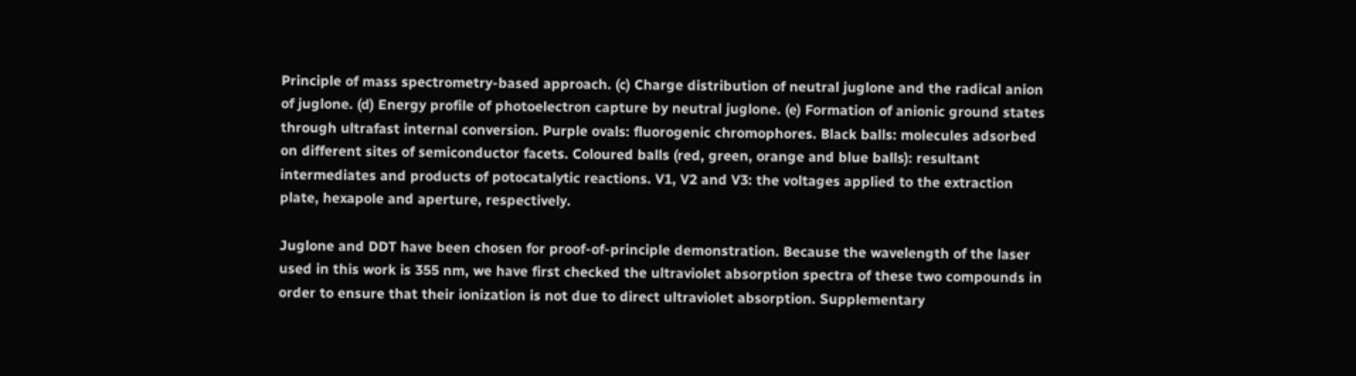Principle of mass spectrometry-based approach. (c) Charge distribution of neutral juglone and the radical anion of juglone. (d) Energy profile of photoelectron capture by neutral juglone. (e) Formation of anionic ground states through ultrafast internal conversion. Purple ovals: fluorogenic chromophores. Black balls: molecules adsorbed on different sites of semiconductor facets. Coloured balls (red, green, orange and blue balls): resultant intermediates and products of potocatalytic reactions. V1, V2 and V3: the voltages applied to the extraction plate, hexapole and aperture, respectively.

Juglone and DDT have been chosen for proof-of-principle demonstration. Because the wavelength of the laser used in this work is 355 nm, we have first checked the ultraviolet absorption spectra of these two compounds in order to ensure that their ionization is not due to direct ultraviolet absorption. Supplementary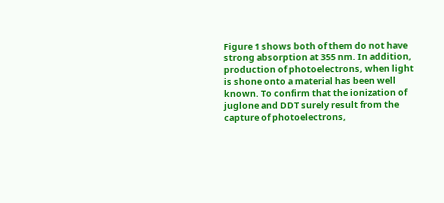Figure 1 shows both of them do not have strong absorption at 355 nm. In addition, production of photoelectrons, when light is shone onto a material has been well known. To confirm that the ionization of juglone and DDT surely result from the capture of photoelectrons,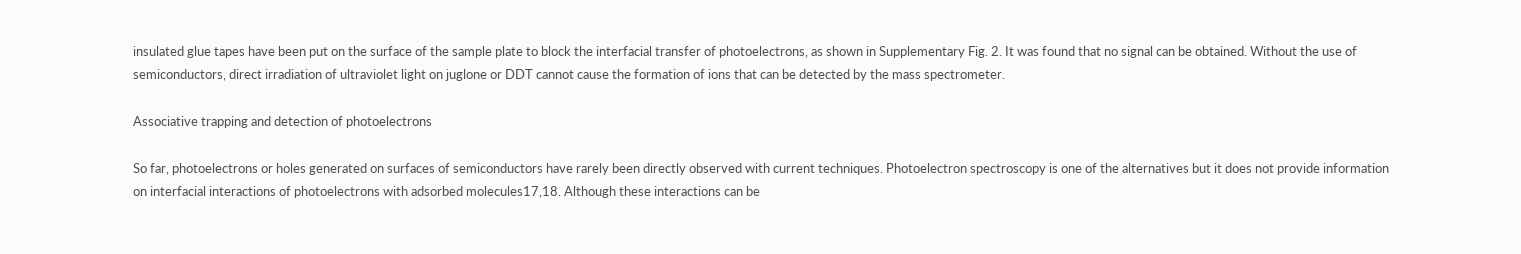insulated glue tapes have been put on the surface of the sample plate to block the interfacial transfer of photoelectrons, as shown in Supplementary Fig. 2. It was found that no signal can be obtained. Without the use of semiconductors, direct irradiation of ultraviolet light on juglone or DDT cannot cause the formation of ions that can be detected by the mass spectrometer.

Associative trapping and detection of photoelectrons

So far, photoelectrons or holes generated on surfaces of semiconductors have rarely been directly observed with current techniques. Photoelectron spectroscopy is one of the alternatives but it does not provide information on interfacial interactions of photoelectrons with adsorbed molecules17,18. Although these interactions can be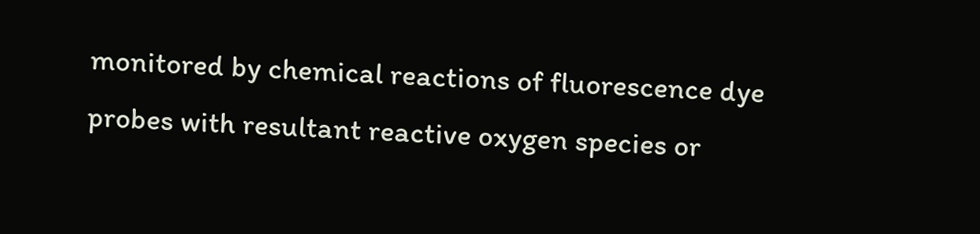monitored by chemical reactions of fluorescence dye probes with resultant reactive oxygen species or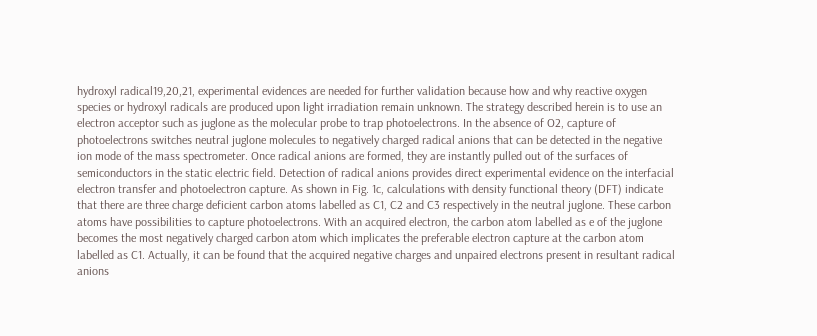hydroxyl radical19,20,21, experimental evidences are needed for further validation because how and why reactive oxygen species or hydroxyl radicals are produced upon light irradiation remain unknown. The strategy described herein is to use an electron acceptor such as juglone as the molecular probe to trap photoelectrons. In the absence of O2, capture of photoelectrons switches neutral juglone molecules to negatively charged radical anions that can be detected in the negative ion mode of the mass spectrometer. Once radical anions are formed, they are instantly pulled out of the surfaces of semiconductors in the static electric field. Detection of radical anions provides direct experimental evidence on the interfacial electron transfer and photoelectron capture. As shown in Fig. 1c, calculations with density functional theory (DFT) indicate that there are three charge deficient carbon atoms labelled as C1, C2 and C3 respectively in the neutral juglone. These carbon atoms have possibilities to capture photoelectrons. With an acquired electron, the carbon atom labelled as e of the juglone becomes the most negatively charged carbon atom which implicates the preferable electron capture at the carbon atom labelled as C1. Actually, it can be found that the acquired negative charges and unpaired electrons present in resultant radical anions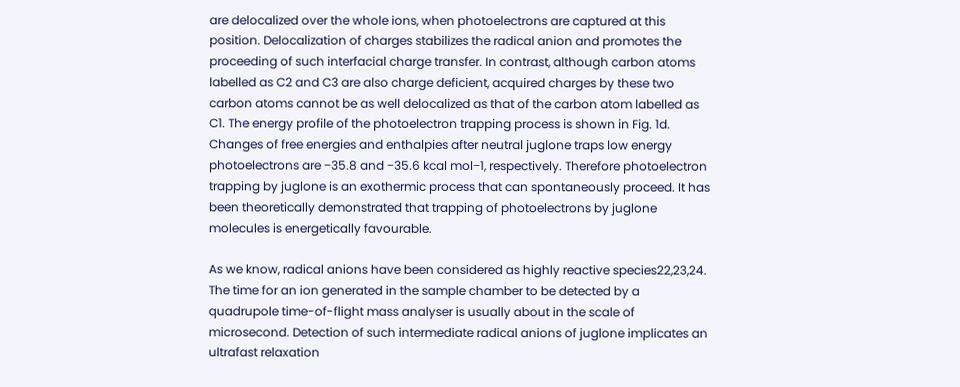are delocalized over the whole ions, when photoelectrons are captured at this position. Delocalization of charges stabilizes the radical anion and promotes the proceeding of such interfacial charge transfer. In contrast, although carbon atoms labelled as C2 and C3 are also charge deficient, acquired charges by these two carbon atoms cannot be as well delocalized as that of the carbon atom labelled as C1. The energy profile of the photoelectron trapping process is shown in Fig. 1d. Changes of free energies and enthalpies after neutral juglone traps low energy photoelectrons are −35.8 and −35.6 kcal mol−1, respectively. Therefore photoelectron trapping by juglone is an exothermic process that can spontaneously proceed. It has been theoretically demonstrated that trapping of photoelectrons by juglone molecules is energetically favourable.

As we know, radical anions have been considered as highly reactive species22,23,24. The time for an ion generated in the sample chamber to be detected by a quadrupole time-of-flight mass analyser is usually about in the scale of microsecond. Detection of such intermediate radical anions of juglone implicates an ultrafast relaxation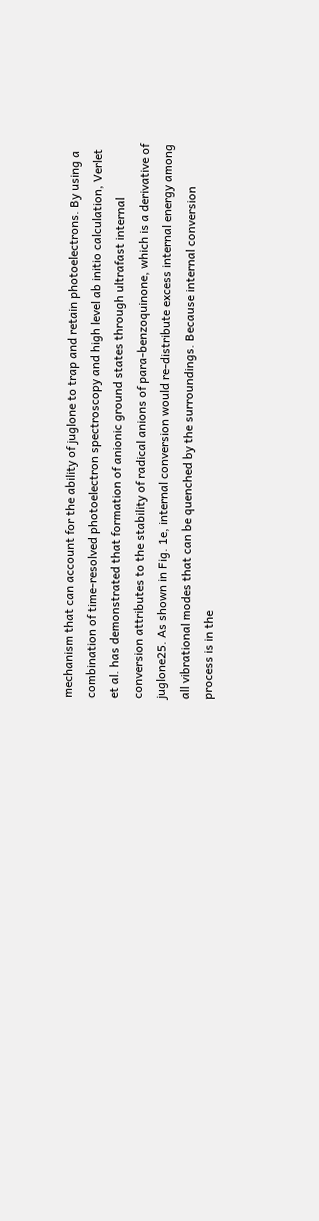mechanism that can account for the ability of juglone to trap and retain photoelectrons. By using a combination of time-resolved photoelectron spectroscopy and high level ab initio calculation, Verlet et al. has demonstrated that formation of anionic ground states through ultrafast internal conversion attributes to the stability of radical anions of para-benzoquinone, which is a derivative of juglone25. As shown in Fig. 1e, internal conversion would re-distribute excess internal energy among all vibrational modes that can be quenched by the surroundings. Because internal conversion process is in the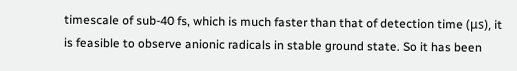timescale of sub-40 fs, which is much faster than that of detection time (μs), it is feasible to observe anionic radicals in stable ground state. So it has been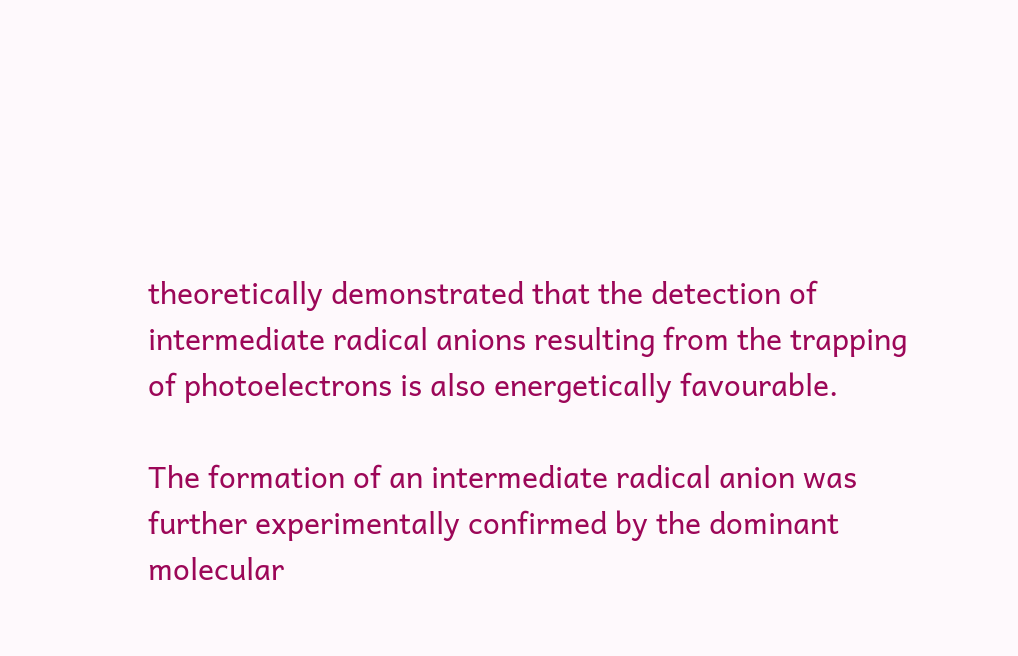theoretically demonstrated that the detection of intermediate radical anions resulting from the trapping of photoelectrons is also energetically favourable.

The formation of an intermediate radical anion was further experimentally confirmed by the dominant molecular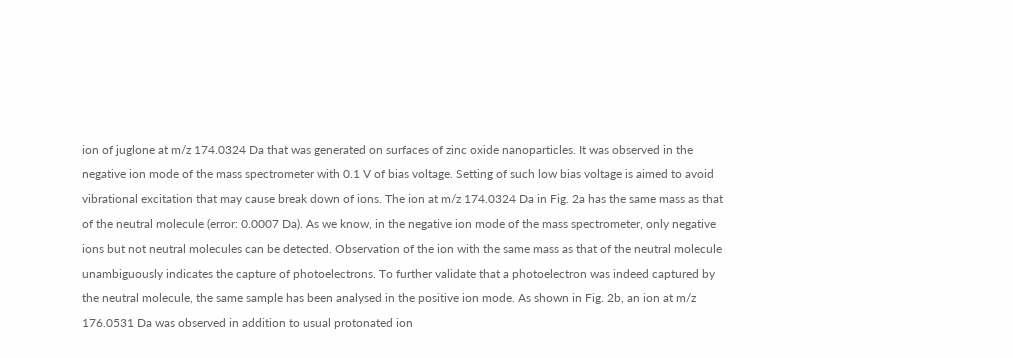ion of juglone at m/z 174.0324 Da that was generated on surfaces of zinc oxide nanoparticles. It was observed in the negative ion mode of the mass spectrometer with 0.1 V of bias voltage. Setting of such low bias voltage is aimed to avoid vibrational excitation that may cause break down of ions. The ion at m/z 174.0324 Da in Fig. 2a has the same mass as that of the neutral molecule (error: 0.0007 Da). As we know, in the negative ion mode of the mass spectrometer, only negative ions but not neutral molecules can be detected. Observation of the ion with the same mass as that of the neutral molecule unambiguously indicates the capture of photoelectrons. To further validate that a photoelectron was indeed captured by the neutral molecule, the same sample has been analysed in the positive ion mode. As shown in Fig. 2b, an ion at m/z 176.0531 Da was observed in addition to usual protonated ion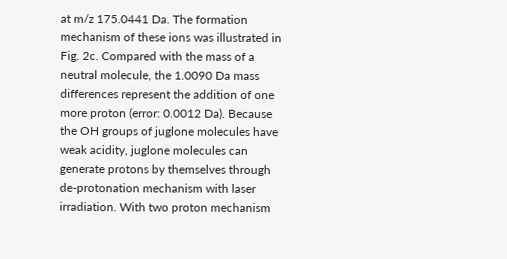at m/z 175.0441 Da. The formation mechanism of these ions was illustrated in Fig. 2c. Compared with the mass of a neutral molecule, the 1.0090 Da mass differences represent the addition of one more proton (error: 0.0012 Da). Because the OH groups of juglone molecules have weak acidity, juglone molecules can generate protons by themselves through de-protonation mechanism with laser irradiation. With two proton mechanism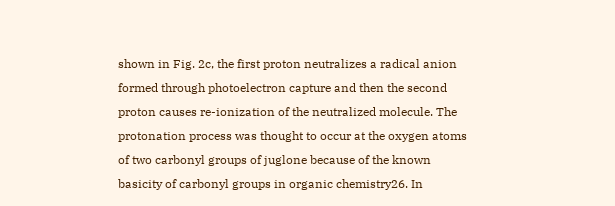shown in Fig. 2c, the first proton neutralizes a radical anion formed through photoelectron capture and then the second proton causes re-ionization of the neutralized molecule. The protonation process was thought to occur at the oxygen atoms of two carbonyl groups of juglone because of the known basicity of carbonyl groups in organic chemistry26. In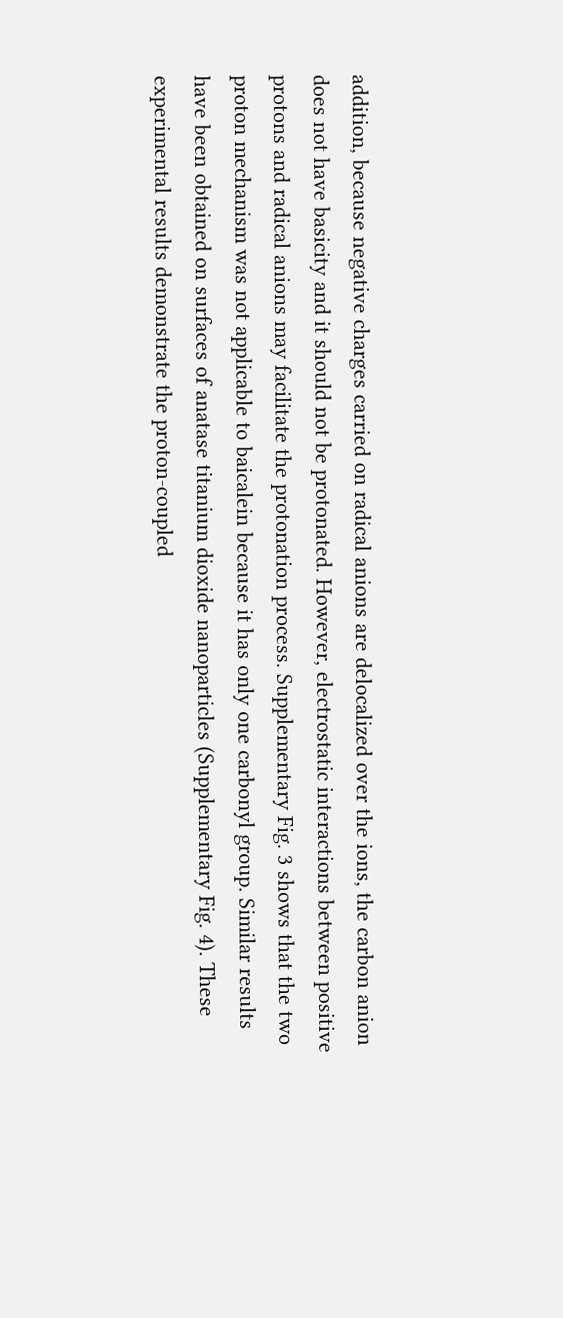addition, because negative charges carried on radical anions are delocalized over the ions, the carbon anion does not have basicity and it should not be protonated. However, electrostatic interactions between positive protons and radical anions may facilitate the protonation process. Supplementary Fig. 3 shows that the two proton mechanism was not applicable to baicalein because it has only one carbonyl group. Similar results have been obtained on surfaces of anatase titanium dioxide nanoparticles (Supplementary Fig. 4). These experimental results demonstrate the proton-coupled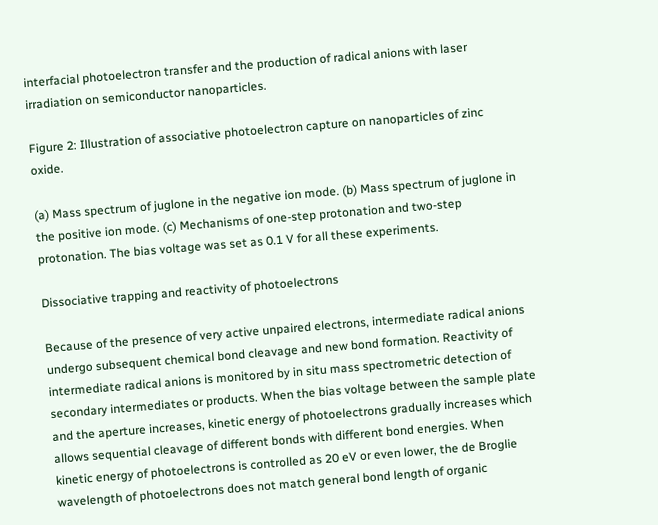interfacial photoelectron transfer and the production of radical anions with laser irradiation on semiconductor nanoparticles.

Figure 2: Illustration of associative photoelectron capture on nanoparticles of zinc oxide.

(a) Mass spectrum of juglone in the negative ion mode. (b) Mass spectrum of juglone in the positive ion mode. (c) Mechanisms of one-step protonation and two-step protonation. The bias voltage was set as 0.1 V for all these experiments.

Dissociative trapping and reactivity of photoelectrons

Because of the presence of very active unpaired electrons, intermediate radical anions undergo subsequent chemical bond cleavage and new bond formation. Reactivity of intermediate radical anions is monitored by in situ mass spectrometric detection of secondary intermediates or products. When the bias voltage between the sample plate and the aperture increases, kinetic energy of photoelectrons gradually increases which allows sequential cleavage of different bonds with different bond energies. When kinetic energy of photoelectrons is controlled as 20 eV or even lower, the de Broglie wavelength of photoelectrons does not match general bond length of organic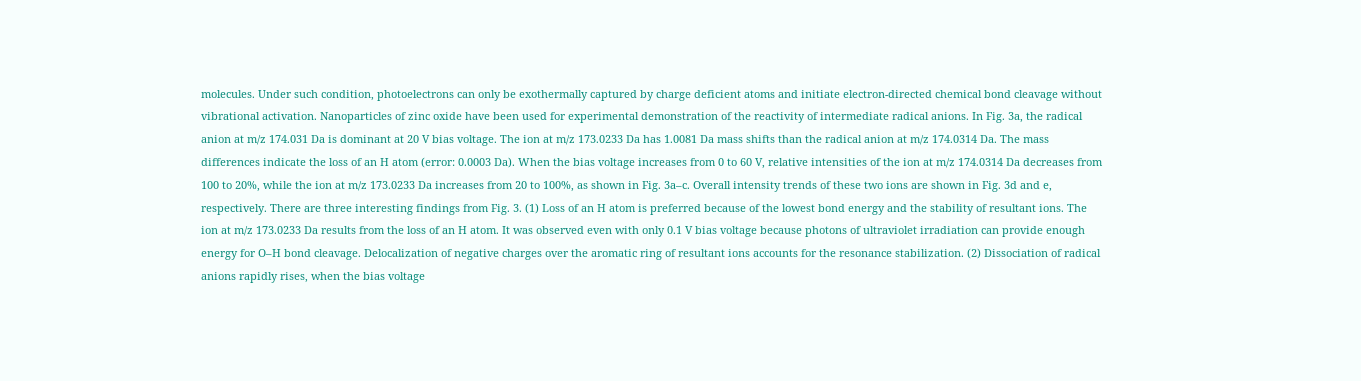molecules. Under such condition, photoelectrons can only be exothermally captured by charge deficient atoms and initiate electron-directed chemical bond cleavage without vibrational activation. Nanoparticles of zinc oxide have been used for experimental demonstration of the reactivity of intermediate radical anions. In Fig. 3a, the radical anion at m/z 174.031 Da is dominant at 20 V bias voltage. The ion at m/z 173.0233 Da has 1.0081 Da mass shifts than the radical anion at m/z 174.0314 Da. The mass differences indicate the loss of an H atom (error: 0.0003 Da). When the bias voltage increases from 0 to 60 V, relative intensities of the ion at m/z 174.0314 Da decreases from 100 to 20%, while the ion at m/z 173.0233 Da increases from 20 to 100%, as shown in Fig. 3a–c. Overall intensity trends of these two ions are shown in Fig. 3d and e, respectively. There are three interesting findings from Fig. 3. (1) Loss of an H atom is preferred because of the lowest bond energy and the stability of resultant ions. The ion at m/z 173.0233 Da results from the loss of an H atom. It was observed even with only 0.1 V bias voltage because photons of ultraviolet irradiation can provide enough energy for O–H bond cleavage. Delocalization of negative charges over the aromatic ring of resultant ions accounts for the resonance stabilization. (2) Dissociation of radical anions rapidly rises, when the bias voltage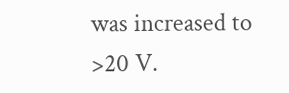was increased to >20 V.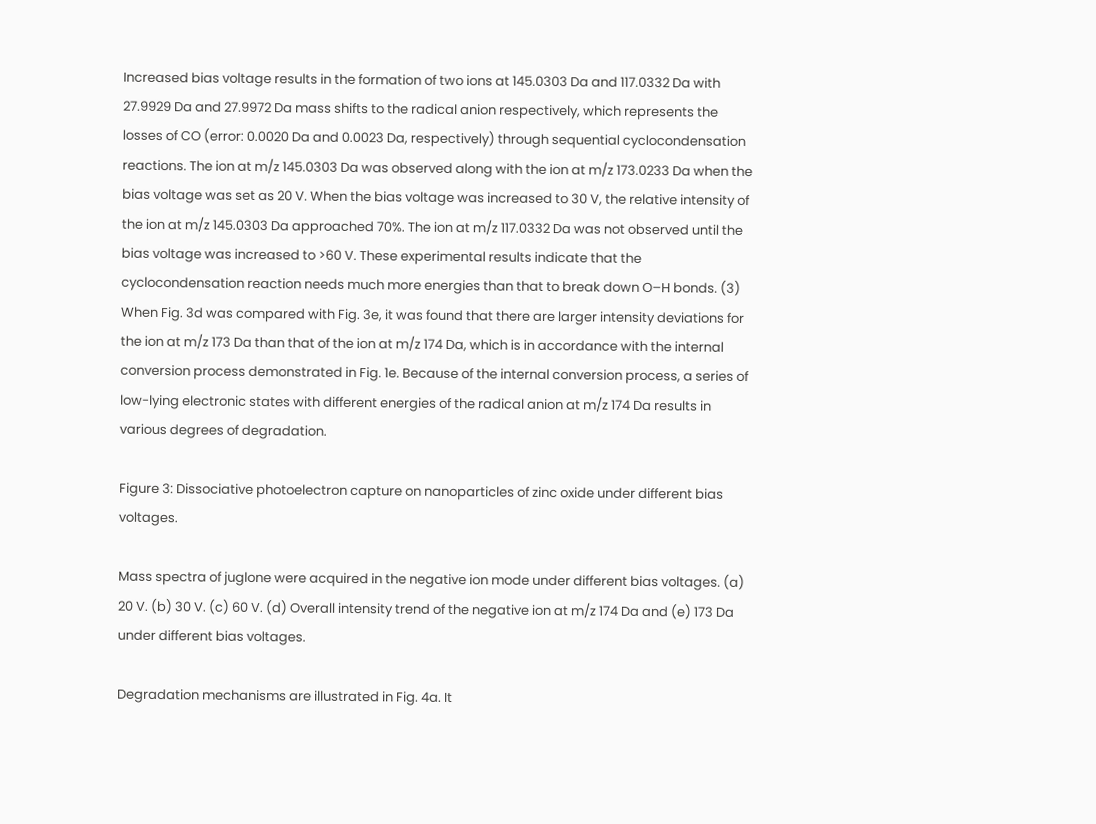Increased bias voltage results in the formation of two ions at 145.0303 Da and 117.0332 Da with 27.9929 Da and 27.9972 Da mass shifts to the radical anion respectively, which represents the losses of CO (error: 0.0020 Da and 0.0023 Da, respectively) through sequential cyclocondensation reactions. The ion at m/z 145.0303 Da was observed along with the ion at m/z 173.0233 Da when the bias voltage was set as 20 V. When the bias voltage was increased to 30 V, the relative intensity of the ion at m/z 145.0303 Da approached 70%. The ion at m/z 117.0332 Da was not observed until the bias voltage was increased to >60 V. These experimental results indicate that the cyclocondensation reaction needs much more energies than that to break down O–H bonds. (3) When Fig. 3d was compared with Fig. 3e, it was found that there are larger intensity deviations for the ion at m/z 173 Da than that of the ion at m/z 174 Da, which is in accordance with the internal conversion process demonstrated in Fig. 1e. Because of the internal conversion process, a series of low-lying electronic states with different energies of the radical anion at m/z 174 Da results in various degrees of degradation.

Figure 3: Dissociative photoelectron capture on nanoparticles of zinc oxide under different bias voltages.

Mass spectra of juglone were acquired in the negative ion mode under different bias voltages. (a) 20 V. (b) 30 V. (c) 60 V. (d) Overall intensity trend of the negative ion at m/z 174 Da and (e) 173 Da under different bias voltages.

Degradation mechanisms are illustrated in Fig. 4a. It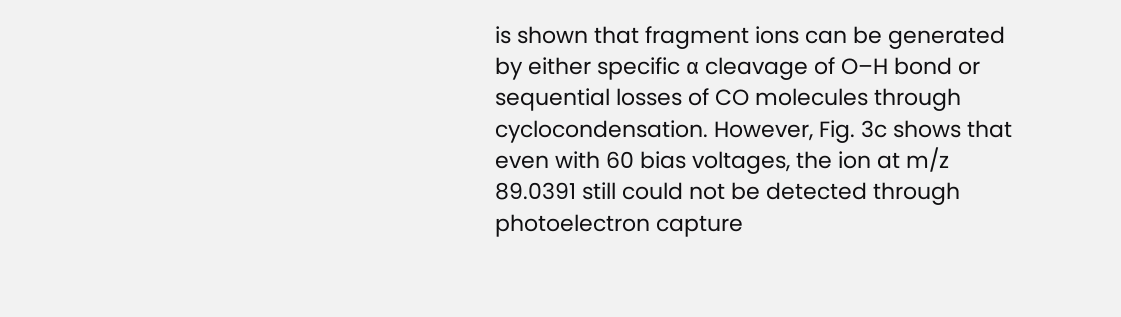is shown that fragment ions can be generated by either specific α cleavage of O–H bond or sequential losses of CO molecules through cyclocondensation. However, Fig. 3c shows that even with 60 bias voltages, the ion at m/z 89.0391 still could not be detected through photoelectron capture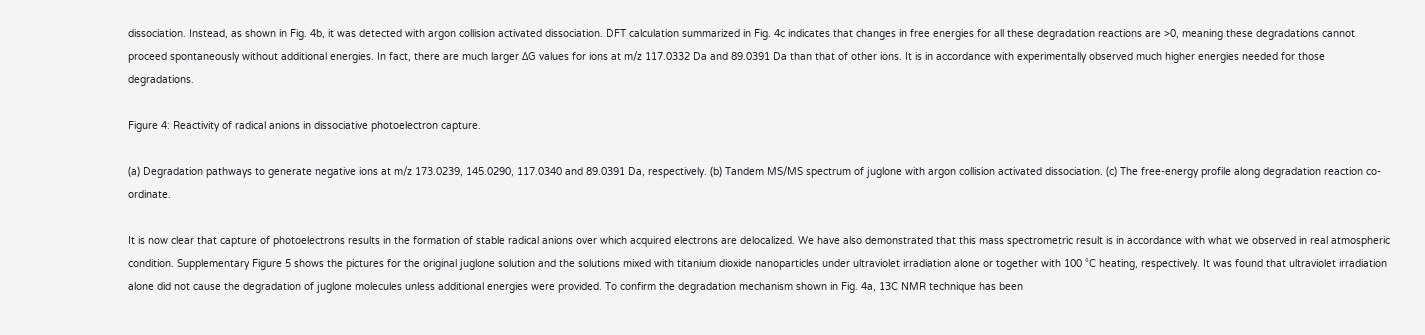dissociation. Instead, as shown in Fig. 4b, it was detected with argon collision activated dissociation. DFT calculation summarized in Fig. 4c indicates that changes in free energies for all these degradation reactions are >0, meaning these degradations cannot proceed spontaneously without additional energies. In fact, there are much larger ΔG values for ions at m/z 117.0332 Da and 89.0391 Da than that of other ions. It is in accordance with experimentally observed much higher energies needed for those degradations.

Figure 4: Reactivity of radical anions in dissociative photoelectron capture.

(a) Degradation pathways to generate negative ions at m/z 173.0239, 145.0290, 117.0340 and 89.0391 Da, respectively. (b) Tandem MS/MS spectrum of juglone with argon collision activated dissociation. (c) The free-energy profile along degradation reaction co-ordinate.

It is now clear that capture of photoelectrons results in the formation of stable radical anions over which acquired electrons are delocalized. We have also demonstrated that this mass spectrometric result is in accordance with what we observed in real atmospheric condition. Supplementary Figure 5 shows the pictures for the original juglone solution and the solutions mixed with titanium dioxide nanoparticles under ultraviolet irradiation alone or together with 100 °C heating, respectively. It was found that ultraviolet irradiation alone did not cause the degradation of juglone molecules unless additional energies were provided. To confirm the degradation mechanism shown in Fig. 4a, 13C NMR technique has been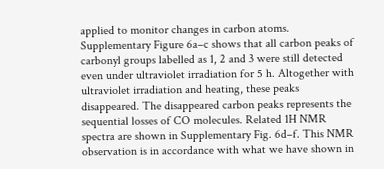applied to monitor changes in carbon atoms. Supplementary Figure 6a–c shows that all carbon peaks of carbonyl groups labelled as 1, 2 and 3 were still detected even under ultraviolet irradiation for 5 h. Altogether with ultraviolet irradiation and heating, these peaks disappeared. The disappeared carbon peaks represents the sequential losses of CO molecules. Related 1H NMR spectra are shown in Supplementary Fig. 6d–f. This NMR observation is in accordance with what we have shown in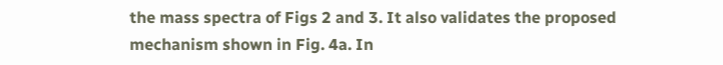the mass spectra of Figs 2 and 3. It also validates the proposed mechanism shown in Fig. 4a. In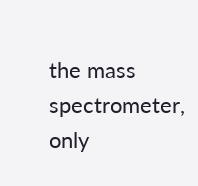the mass spectrometer, only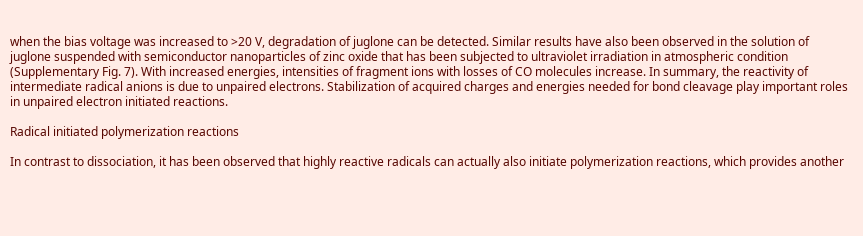when the bias voltage was increased to >20 V, degradation of juglone can be detected. Similar results have also been observed in the solution of juglone suspended with semiconductor nanoparticles of zinc oxide that has been subjected to ultraviolet irradiation in atmospheric condition (Supplementary Fig. 7). With increased energies, intensities of fragment ions with losses of CO molecules increase. In summary, the reactivity of intermediate radical anions is due to unpaired electrons. Stabilization of acquired charges and energies needed for bond cleavage play important roles in unpaired electron initiated reactions.

Radical initiated polymerization reactions

In contrast to dissociation, it has been observed that highly reactive radicals can actually also initiate polymerization reactions, which provides another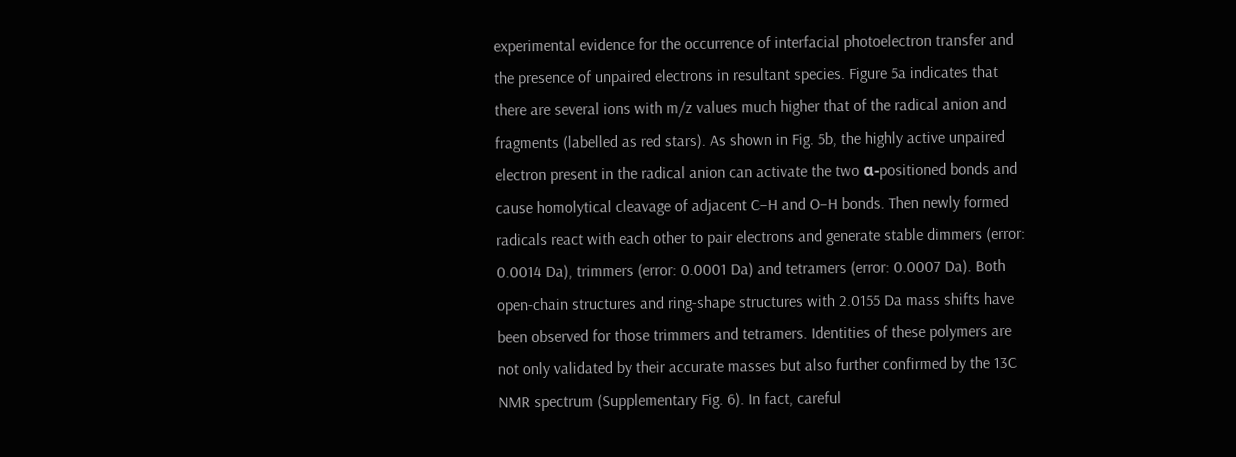experimental evidence for the occurrence of interfacial photoelectron transfer and the presence of unpaired electrons in resultant species. Figure 5a indicates that there are several ions with m/z values much higher that of the radical anion and fragments (labelled as red stars). As shown in Fig. 5b, the highly active unpaired electron present in the radical anion can activate the two α-positioned bonds and cause homolytical cleavage of adjacent C–H and O–H bonds. Then newly formed radicals react with each other to pair electrons and generate stable dimmers (error: 0.0014 Da), trimmers (error: 0.0001 Da) and tetramers (error: 0.0007 Da). Both open-chain structures and ring-shape structures with 2.0155 Da mass shifts have been observed for those trimmers and tetramers. Identities of these polymers are not only validated by their accurate masses but also further confirmed by the 13C NMR spectrum (Supplementary Fig. 6). In fact, careful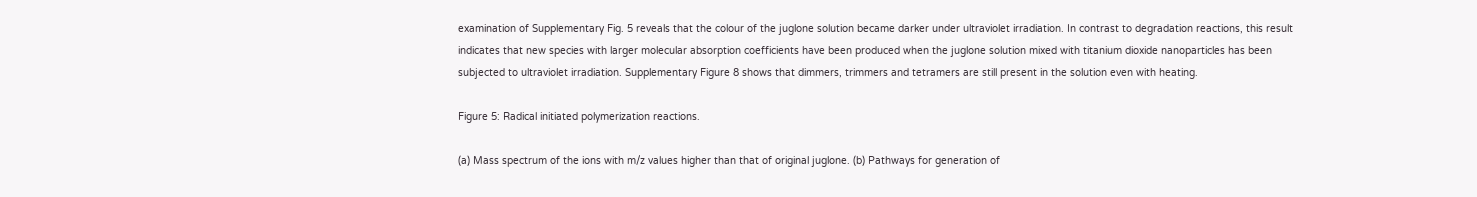examination of Supplementary Fig. 5 reveals that the colour of the juglone solution became darker under ultraviolet irradiation. In contrast to degradation reactions, this result indicates that new species with larger molecular absorption coefficients have been produced when the juglone solution mixed with titanium dioxide nanoparticles has been subjected to ultraviolet irradiation. Supplementary Figure 8 shows that dimmers, trimmers and tetramers are still present in the solution even with heating.

Figure 5: Radical initiated polymerization reactions.

(a) Mass spectrum of the ions with m/z values higher than that of original juglone. (b) Pathways for generation of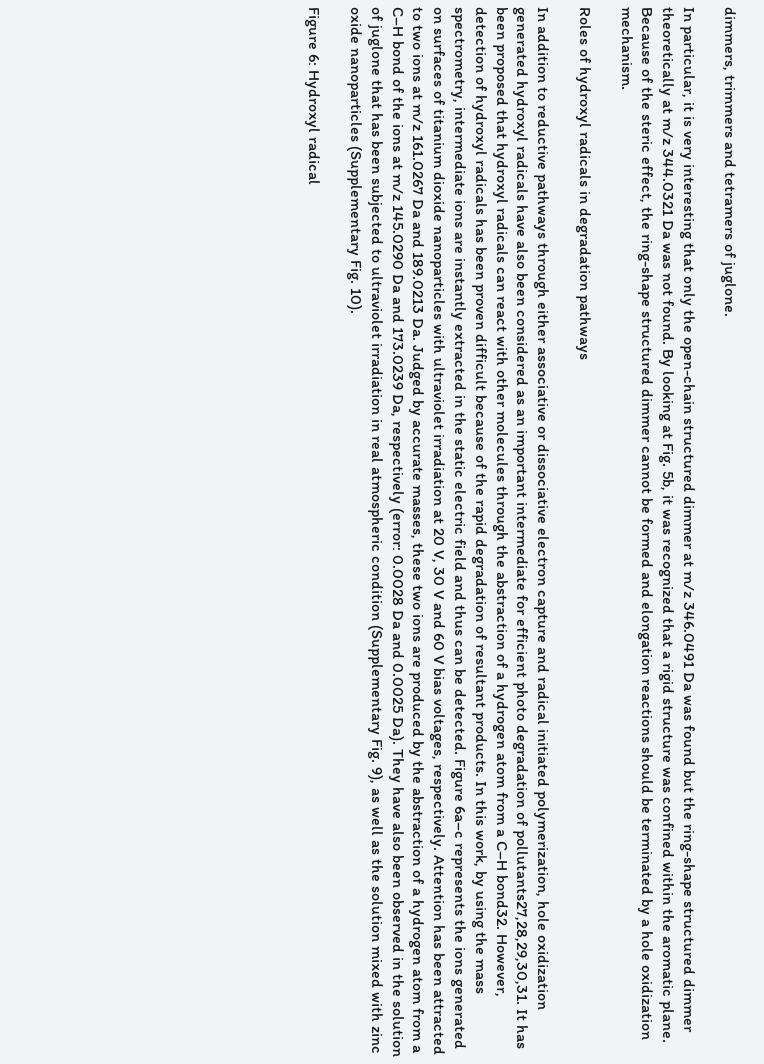dimmers, trimmers and tetramers of juglone.

In particular, it is very interesting that only the open-chain structured dimmer at m/z 346.0491 Da was found but the ring-shape structured dimmer theoretically at m/z 344.0321 Da was not found. By looking at Fig. 5b, it was recognized that a rigid structure was confined within the aromatic plane. Because of the steric effect, the ring-shape structured dimmer cannot be formed and elongation reactions should be terminated by a hole oxidization mechanism.

Roles of hydroxyl radicals in degradation pathways

In addition to reductive pathways through either associative or dissociative electron capture and radical initiated polymerization, hole oxidization generated hydroxyl radicals have also been considered as an important intermediate for efficient photo degradation of pollutants27,28,29,30,31. It has been proposed that hydroxyl radicals can react with other molecules through the abstraction of a hydrogen atom from a C–H bond32. However, detection of hydroxyl radicals has been proven difficult because of the rapid degradation of resultant products. In this work, by using the mass spectrometry, intermediate ions are instantly extracted in the static electric field and thus can be detected. Figure 6a–c represents the ions generated on surfaces of titanium dioxide nanoparticles with ultraviolet irradiation at 20 V, 30 V and 60 V bias voltages, respectively. Attention has been attracted to two ions at m/z 161.0267 Da and 189.0213 Da. Judged by accurate masses, these two ions are produced by the abstraction of a hydrogen atom from a C–H bond of the ions at m/z 145.0290 Da and 173.0239 Da, respectively (error: 0.0028 Da and 0.0025 Da). They have also been observed in the solution of juglone that has been subjected to ultraviolet irradiation in real atmospheric condition (Supplementary Fig. 9), as well as the solution mixed with zinc oxide nanoparticles (Supplementary Fig. 10).

Figure 6: Hydroxyl radical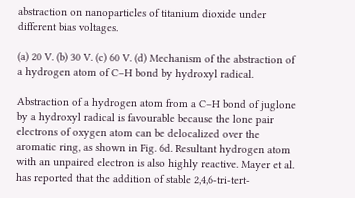abstraction on nanoparticles of titanium dioxide under different bias voltages.

(a) 20 V. (b) 30 V. (c) 60 V. (d) Mechanism of the abstraction of a hydrogen atom of C–H bond by hydroxyl radical.

Abstraction of a hydrogen atom from a C–H bond of juglone by a hydroxyl radical is favourable because the lone pair electrons of oxygen atom can be delocalized over the aromatic ring, as shown in Fig. 6d. Resultant hydrogen atom with an unpaired electron is also highly reactive. Mayer et al. has reported that the addition of stable 2,4,6-tri-tert-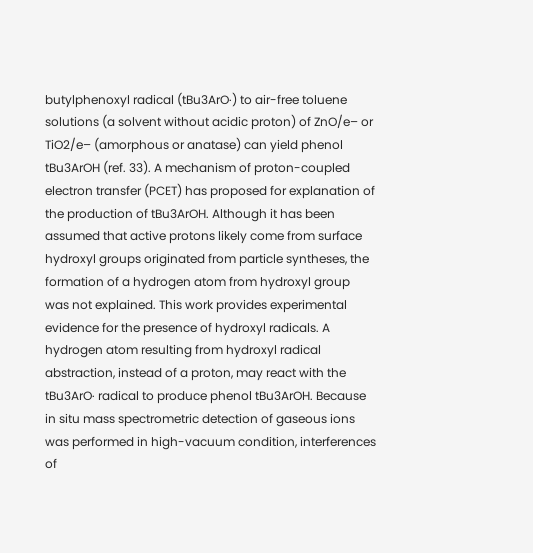butylphenoxyl radical (tBu3ArO·) to air-free toluene solutions (a solvent without acidic proton) of ZnO/e– or TiO2/e– (amorphous or anatase) can yield phenol tBu3ArOH (ref. 33). A mechanism of proton-coupled electron transfer (PCET) has proposed for explanation of the production of tBu3ArOH. Although it has been assumed that active protons likely come from surface hydroxyl groups originated from particle syntheses, the formation of a hydrogen atom from hydroxyl group was not explained. This work provides experimental evidence for the presence of hydroxyl radicals. A hydrogen atom resulting from hydroxyl radical abstraction, instead of a proton, may react with the tBu3ArO· radical to produce phenol tBu3ArOH. Because in situ mass spectrometric detection of gaseous ions was performed in high-vacuum condition, interferences of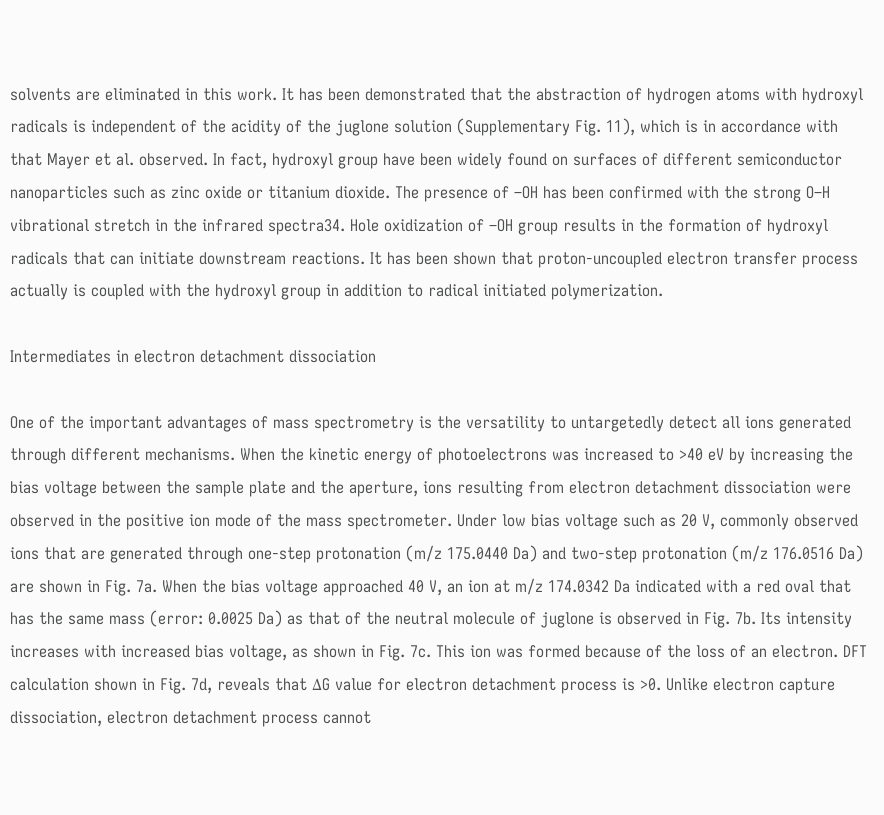solvents are eliminated in this work. It has been demonstrated that the abstraction of hydrogen atoms with hydroxyl radicals is independent of the acidity of the juglone solution (Supplementary Fig. 11), which is in accordance with that Mayer et al. observed. In fact, hydroxyl group have been widely found on surfaces of different semiconductor nanoparticles such as zinc oxide or titanium dioxide. The presence of –OH has been confirmed with the strong O–H vibrational stretch in the infrared spectra34. Hole oxidization of –OH group results in the formation of hydroxyl radicals that can initiate downstream reactions. It has been shown that proton-uncoupled electron transfer process actually is coupled with the hydroxyl group in addition to radical initiated polymerization.

Intermediates in electron detachment dissociation

One of the important advantages of mass spectrometry is the versatility to untargetedly detect all ions generated through different mechanisms. When the kinetic energy of photoelectrons was increased to >40 eV by increasing the bias voltage between the sample plate and the aperture, ions resulting from electron detachment dissociation were observed in the positive ion mode of the mass spectrometer. Under low bias voltage such as 20 V, commonly observed ions that are generated through one-step protonation (m/z 175.0440 Da) and two-step protonation (m/z 176.0516 Da) are shown in Fig. 7a. When the bias voltage approached 40 V, an ion at m/z 174.0342 Da indicated with a red oval that has the same mass (error: 0.0025 Da) as that of the neutral molecule of juglone is observed in Fig. 7b. Its intensity increases with increased bias voltage, as shown in Fig. 7c. This ion was formed because of the loss of an electron. DFT calculation shown in Fig. 7d, reveals that ΔG value for electron detachment process is >0. Unlike electron capture dissociation, electron detachment process cannot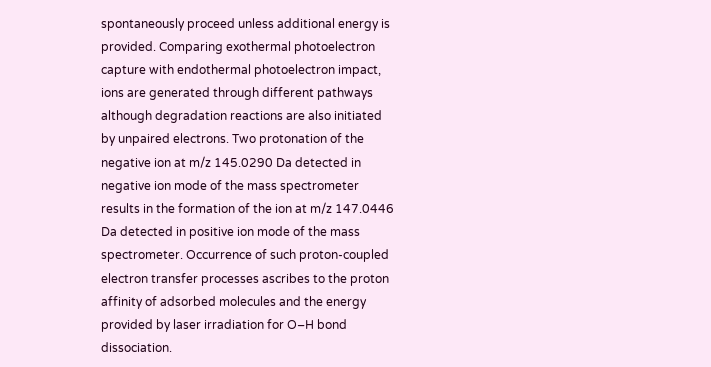spontaneously proceed unless additional energy is provided. Comparing exothermal photoelectron capture with endothermal photoelectron impact, ions are generated through different pathways although degradation reactions are also initiated by unpaired electrons. Two protonation of the negative ion at m/z 145.0290 Da detected in negative ion mode of the mass spectrometer results in the formation of the ion at m/z 147.0446 Da detected in positive ion mode of the mass spectrometer. Occurrence of such proton-coupled electron transfer processes ascribes to the proton affinity of adsorbed molecules and the energy provided by laser irradiation for O–H bond dissociation.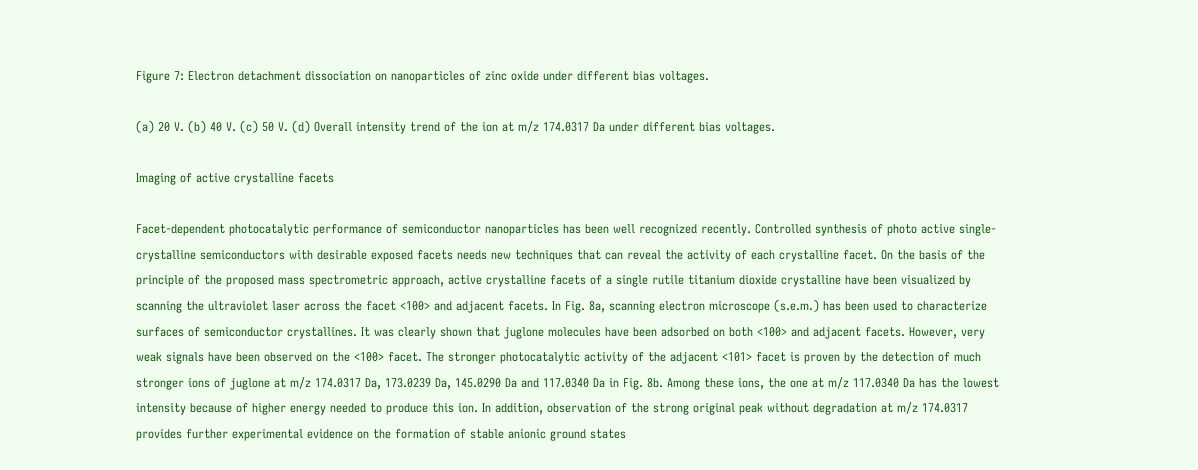Figure 7: Electron detachment dissociation on nanoparticles of zinc oxide under different bias voltages.

(a) 20 V. (b) 40 V. (c) 50 V. (d) Overall intensity trend of the ion at m/z 174.0317 Da under different bias voltages.

Imaging of active crystalline facets

Facet-dependent photocatalytic performance of semiconductor nanoparticles has been well recognized recently. Controlled synthesis of photo active single-crystalline semiconductors with desirable exposed facets needs new techniques that can reveal the activity of each crystalline facet. On the basis of the principle of the proposed mass spectrometric approach, active crystalline facets of a single rutile titanium dioxide crystalline have been visualized by scanning the ultraviolet laser across the facet <100> and adjacent facets. In Fig. 8a, scanning electron microscope (s.e.m.) has been used to characterize surfaces of semiconductor crystallines. It was clearly shown that juglone molecules have been adsorbed on both <100> and adjacent facets. However, very weak signals have been observed on the <100> facet. The stronger photocatalytic activity of the adjacent <101> facet is proven by the detection of much stronger ions of juglone at m/z 174.0317 Da, 173.0239 Da, 145.0290 Da and 117.0340 Da in Fig. 8b. Among these ions, the one at m/z 117.0340 Da has the lowest intensity because of higher energy needed to produce this ion. In addition, observation of the strong original peak without degradation at m/z 174.0317 provides further experimental evidence on the formation of stable anionic ground states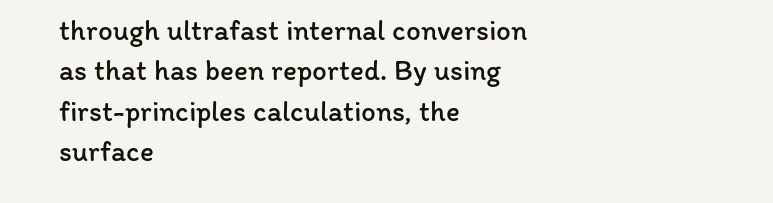through ultrafast internal conversion as that has been reported. By using first-principles calculations, the surface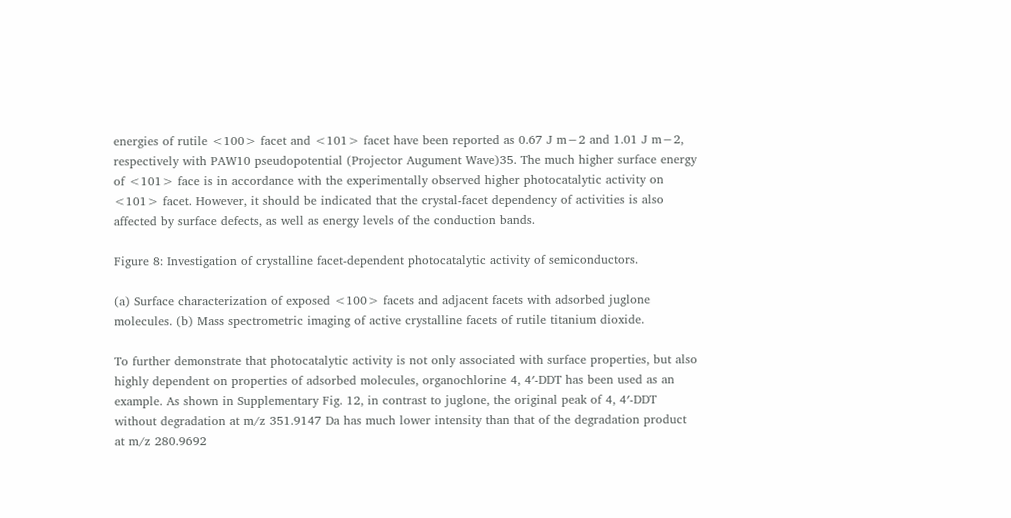energies of rutile <100> facet and <101> facet have been reported as 0.67 J m−2 and 1.01 J m−2, respectively with PAW10 pseudopotential (Projector Augument Wave)35. The much higher surface energy of <101> face is in accordance with the experimentally observed higher photocatalytic activity on <101> facet. However, it should be indicated that the crystal-facet dependency of activities is also affected by surface defects, as well as energy levels of the conduction bands.

Figure 8: Investigation of crystalline facet-dependent photocatalytic activity of semiconductors.

(a) Surface characterization of exposed <100> facets and adjacent facets with adsorbed juglone molecules. (b) Mass spectrometric imaging of active crystalline facets of rutile titanium dioxide.

To further demonstrate that photocatalytic activity is not only associated with surface properties, but also highly dependent on properties of adsorbed molecules, organochlorine 4, 4′-DDT has been used as an example. As shown in Supplementary Fig. 12, in contrast to juglone, the original peak of 4, 4′-DDT without degradation at m/z 351.9147 Da has much lower intensity than that of the degradation product at m/z 280.9692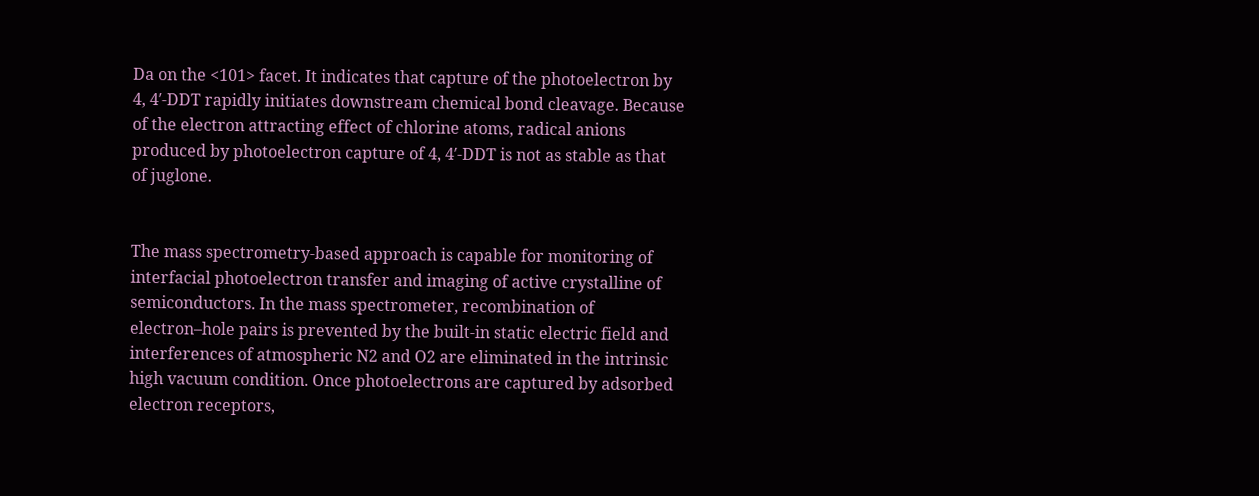Da on the <101> facet. It indicates that capture of the photoelectron by 4, 4′-DDT rapidly initiates downstream chemical bond cleavage. Because of the electron attracting effect of chlorine atoms, radical anions produced by photoelectron capture of 4, 4′-DDT is not as stable as that of juglone.


The mass spectrometry-based approach is capable for monitoring of interfacial photoelectron transfer and imaging of active crystalline of semiconductors. In the mass spectrometer, recombination of electron–hole pairs is prevented by the built-in static electric field and interferences of atmospheric N2 and O2 are eliminated in the intrinsic high vacuum condition. Once photoelectrons are captured by adsorbed electron receptors,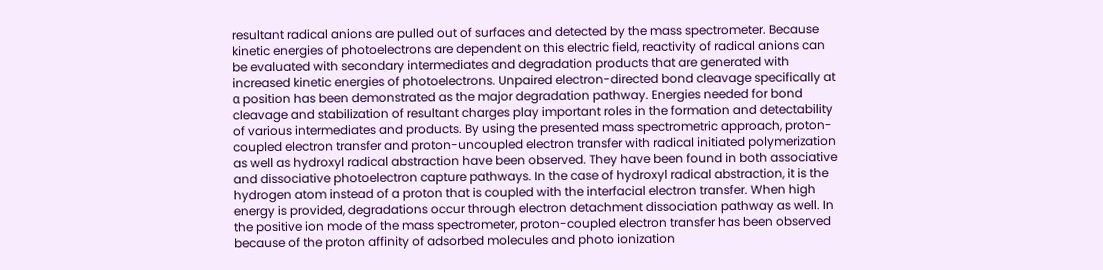resultant radical anions are pulled out of surfaces and detected by the mass spectrometer. Because kinetic energies of photoelectrons are dependent on this electric field, reactivity of radical anions can be evaluated with secondary intermediates and degradation products that are generated with increased kinetic energies of photoelectrons. Unpaired electron-directed bond cleavage specifically at α position has been demonstrated as the major degradation pathway. Energies needed for bond cleavage and stabilization of resultant charges play important roles in the formation and detectability of various intermediates and products. By using the presented mass spectrometric approach, proton-coupled electron transfer and proton-uncoupled electron transfer with radical initiated polymerization as well as hydroxyl radical abstraction have been observed. They have been found in both associative and dissociative photoelectron capture pathways. In the case of hydroxyl radical abstraction, it is the hydrogen atom instead of a proton that is coupled with the interfacial electron transfer. When high energy is provided, degradations occur through electron detachment dissociation pathway as well. In the positive ion mode of the mass spectrometer, proton-coupled electron transfer has been observed because of the proton affinity of adsorbed molecules and photo ionization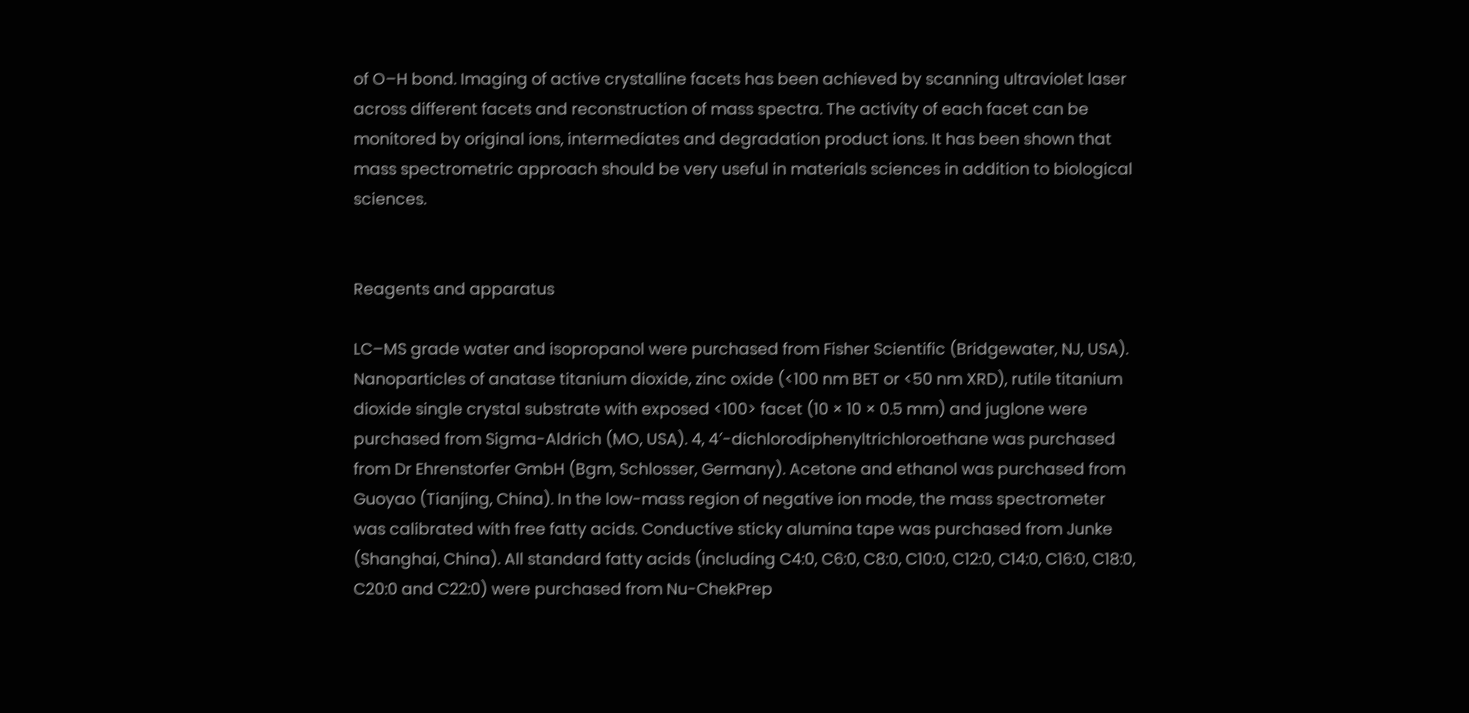of O–H bond. Imaging of active crystalline facets has been achieved by scanning ultraviolet laser across different facets and reconstruction of mass spectra. The activity of each facet can be monitored by original ions, intermediates and degradation product ions. It has been shown that mass spectrometric approach should be very useful in materials sciences in addition to biological sciences.


Reagents and apparatus

LC–MS grade water and isopropanol were purchased from Fisher Scientific (Bridgewater, NJ, USA). Nanoparticles of anatase titanium dioxide, zinc oxide (<100 nm BET or <50 nm XRD), rutile titanium dioxide single crystal substrate with exposed <100> facet (10 × 10 × 0.5 mm) and juglone were purchased from Sigma-Aldrich (MO, USA). 4, 4′-dichlorodiphenyltrichloroethane was purchased from Dr Ehrenstorfer GmbH (Bgm, Schlosser, Germany). Acetone and ethanol was purchased from Guoyao (Tianjing, China). In the low-mass region of negative ion mode, the mass spectrometer was calibrated with free fatty acids. Conductive sticky alumina tape was purchased from Junke (Shanghai, China). All standard fatty acids (including C4:0, C6:0, C8:0, C10:0, C12:0, C14:0, C16:0, C18:0, C20:0 and C22:0) were purchased from Nu-ChekPrep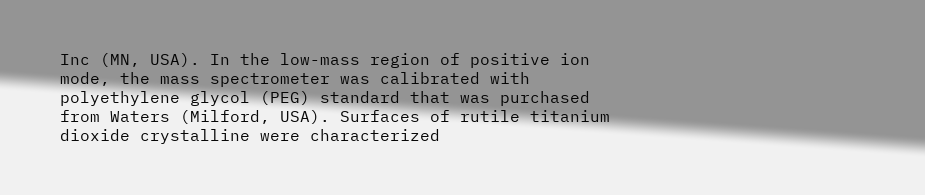Inc (MN, USA). In the low-mass region of positive ion mode, the mass spectrometer was calibrated with polyethylene glycol (PEG) standard that was purchased from Waters (Milford, USA). Surfaces of rutile titanium dioxide crystalline were characterized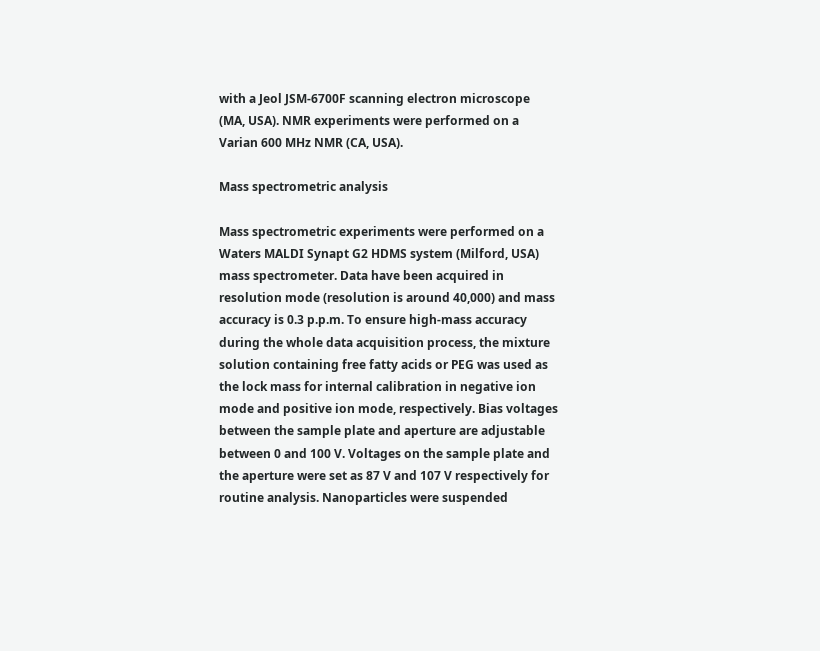with a Jeol JSM-6700F scanning electron microscope (MA, USA). NMR experiments were performed on a Varian 600 MHz NMR (CA, USA).

Mass spectrometric analysis

Mass spectrometric experiments were performed on a Waters MALDI Synapt G2 HDMS system (Milford, USA) mass spectrometer. Data have been acquired in resolution mode (resolution is around 40,000) and mass accuracy is 0.3 p.p.m. To ensure high-mass accuracy during the whole data acquisition process, the mixture solution containing free fatty acids or PEG was used as the lock mass for internal calibration in negative ion mode and positive ion mode, respectively. Bias voltages between the sample plate and aperture are adjustable between 0 and 100 V. Voltages on the sample plate and the aperture were set as 87 V and 107 V respectively for routine analysis. Nanoparticles were suspended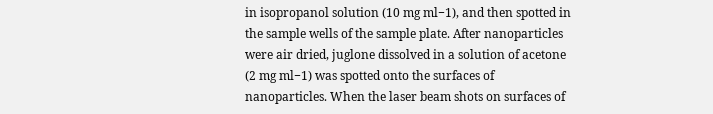in isopropanol solution (10 mg ml−1), and then spotted in the sample wells of the sample plate. After nanoparticles were air dried, juglone dissolved in a solution of acetone (2 mg ml−1) was spotted onto the surfaces of nanoparticles. When the laser beam shots on surfaces of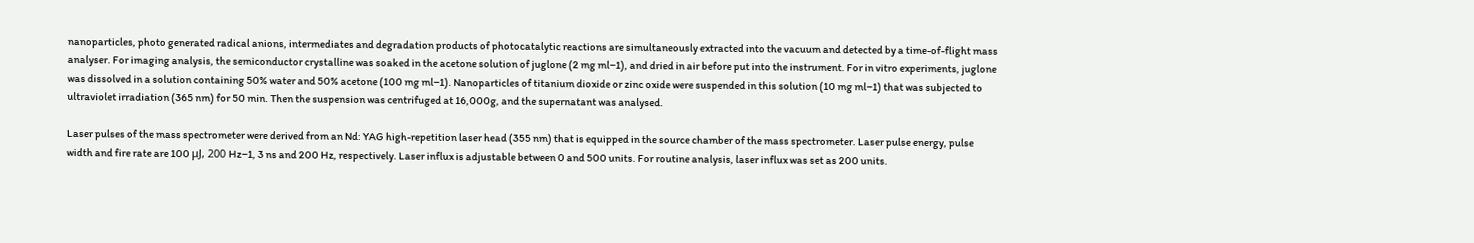nanoparticles, photo generated radical anions, intermediates and degradation products of photocatalytic reactions are simultaneously extracted into the vacuum and detected by a time-of-flight mass analyser. For imaging analysis, the semiconductor crystalline was soaked in the acetone solution of juglone (2 mg ml−1), and dried in air before put into the instrument. For in vitro experiments, juglone was dissolved in a solution containing 50% water and 50% acetone (100 mg ml−1). Nanoparticles of titanium dioxide or zinc oxide were suspended in this solution (10 mg ml−1) that was subjected to ultraviolet irradiation (365 nm) for 50 min. Then the suspension was centrifuged at 16,000g, and the supernatant was analysed.

Laser pulses of the mass spectrometer were derived from an Nd: YAG high-repetition laser head (355 nm) that is equipped in the source chamber of the mass spectrometer. Laser pulse energy, pulse width and fire rate are 100 μJ, 200 Hz−1, 3 ns and 200 Hz, respectively. Laser influx is adjustable between 0 and 500 units. For routine analysis, laser influx was set as 200 units.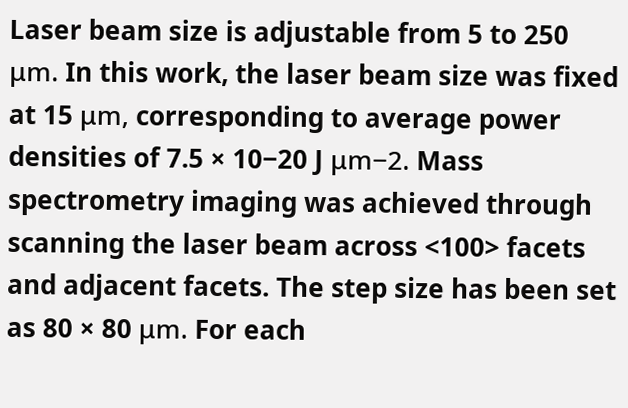Laser beam size is adjustable from 5 to 250 μm. In this work, the laser beam size was fixed at 15 μm, corresponding to average power densities of 7.5 × 10−20 J μm−2. Mass spectrometry imaging was achieved through scanning the laser beam across <100> facets and adjacent facets. The step size has been set as 80 × 80 μm. For each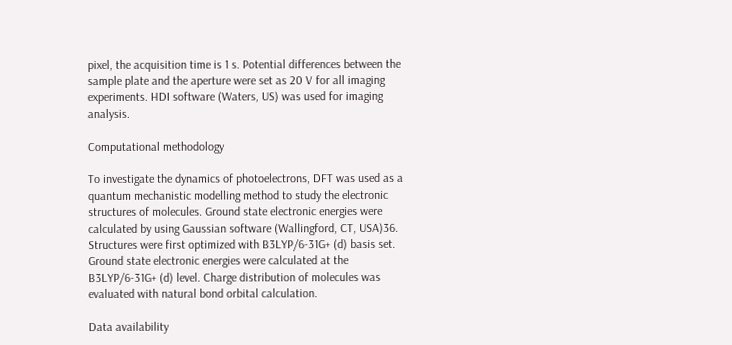pixel, the acquisition time is 1 s. Potential differences between the sample plate and the aperture were set as 20 V for all imaging experiments. HDI software (Waters, US) was used for imaging analysis.

Computational methodology

To investigate the dynamics of photoelectrons, DFT was used as a quantum mechanistic modelling method to study the electronic structures of molecules. Ground state electronic energies were calculated by using Gaussian software (Wallingford, CT, USA)36. Structures were first optimized with B3LYP/6-31G+ (d) basis set. Ground state electronic energies were calculated at the B3LYP/6-31G+ (d) level. Charge distribution of molecules was evaluated with natural bond orbital calculation.

Data availability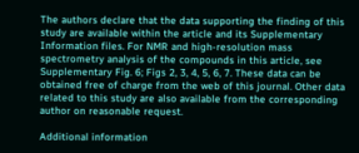The authors declare that the data supporting the finding of this study are available within the article and its Supplementary Information files. For NMR and high-resolution mass spectrometry analysis of the compounds in this article, see Supplementary Fig. 6; Figs 2, 3, 4, 5, 6, 7. These data can be obtained free of charge from the web of this journal. Other data related to this study are also available from the corresponding author on reasonable request.

Additional information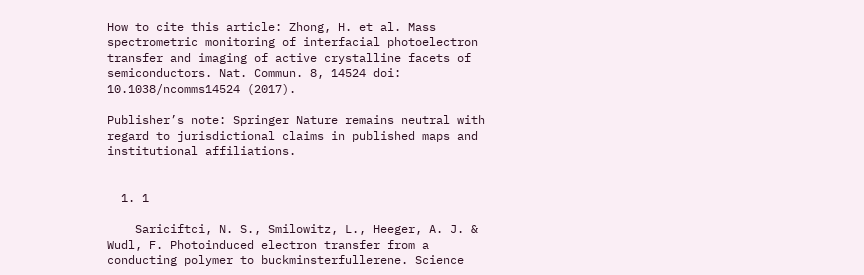How to cite this article: Zhong, H. et al. Mass spectrometric monitoring of interfacial photoelectron transfer and imaging of active crystalline facets of semiconductors. Nat. Commun. 8, 14524 doi: 10.1038/ncomms14524 (2017).

Publisher’s note: Springer Nature remains neutral with regard to jurisdictional claims in published maps and institutional affiliations.


  1. 1

    Sariciftci, N. S., Smilowitz, L., Heeger, A. J. & Wudl, F. Photoinduced electron transfer from a conducting polymer to buckminsterfullerene. Science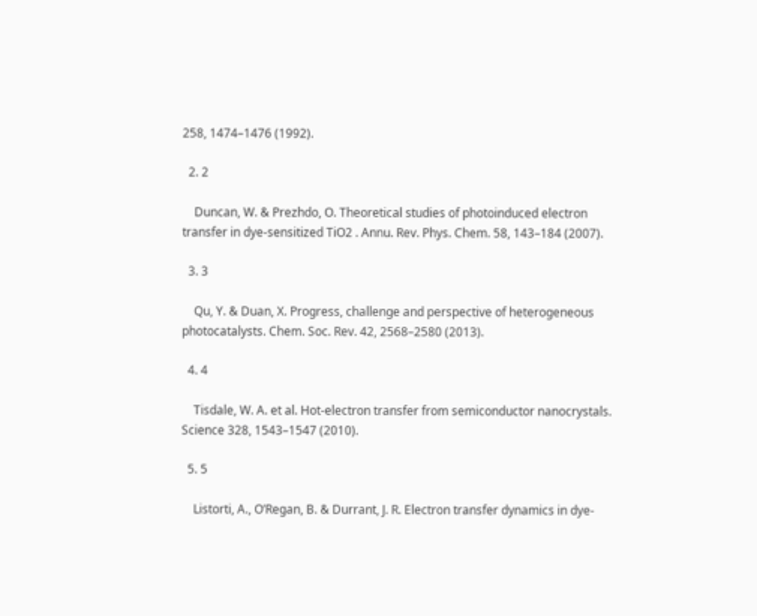258, 1474–1476 (1992).

  2. 2

    Duncan, W. & Prezhdo, O. Theoretical studies of photoinduced electron transfer in dye-sensitized TiO2 . Annu. Rev. Phys. Chem. 58, 143–184 (2007).

  3. 3

    Qu, Y. & Duan, X. Progress, challenge and perspective of heterogeneous photocatalysts. Chem. Soc. Rev. 42, 2568–2580 (2013).

  4. 4

    Tisdale, W. A. et al. Hot-electron transfer from semiconductor nanocrystals. Science 328, 1543–1547 (2010).

  5. 5

    Listorti, A., O’Regan, B. & Durrant, J. R. Electron transfer dynamics in dye-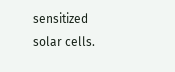sensitized solar cells.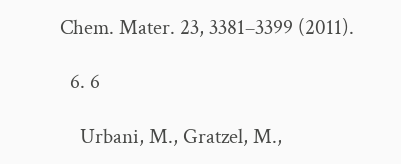Chem. Mater. 23, 3381–3399 (2011).

  6. 6

    Urbani, M., Gratzel, M.,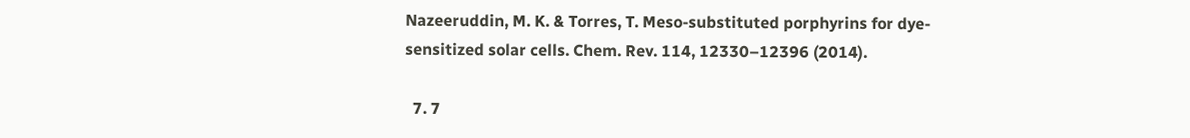Nazeeruddin, M. K. & Torres, T. Meso-substituted porphyrins for dye-sensitized solar cells. Chem. Rev. 114, 12330–12396 (2014).

  7. 7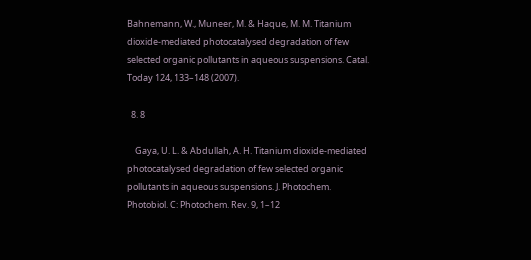Bahnemann, W., Muneer, M. & Haque, M. M. Titanium dioxide-mediated photocatalysed degradation of few selected organic pollutants in aqueous suspensions. Catal. Today 124, 133–148 (2007).

  8. 8

    Gaya, U. L. & Abdullah, A. H. Titanium dioxide-mediated photocatalysed degradation of few selected organic pollutants in aqueous suspensions. J. Photochem. Photobiol. C: Photochem. Rev. 9, 1–12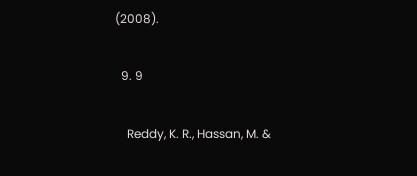(2008).

  9. 9

    Reddy, K. R., Hassan, M. &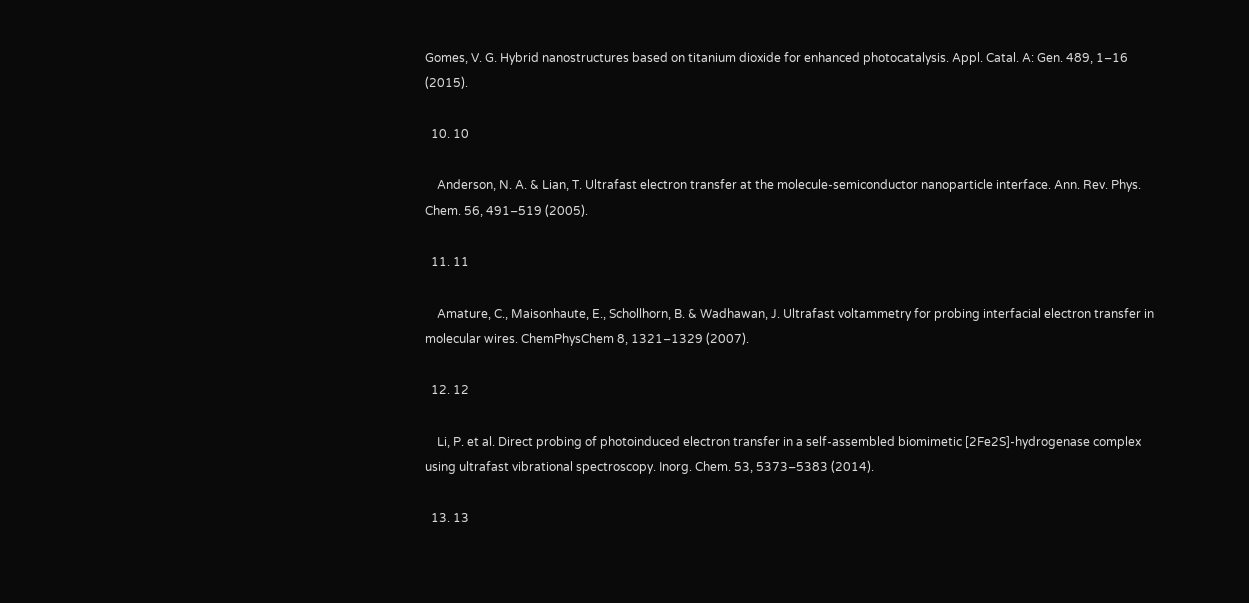Gomes, V. G. Hybrid nanostructures based on titanium dioxide for enhanced photocatalysis. Appl. Catal. A: Gen. 489, 1–16 (2015).

  10. 10

    Anderson, N. A. & Lian, T. Ultrafast electron transfer at the molecule-semiconductor nanoparticle interface. Ann. Rev. Phys. Chem. 56, 491–519 (2005).

  11. 11

    Amature, C., Maisonhaute, E., Schollhorn, B. & Wadhawan, J. Ultrafast voltammetry for probing interfacial electron transfer in molecular wires. ChemPhysChem 8, 1321–1329 (2007).

  12. 12

    Li, P. et al. Direct probing of photoinduced electron transfer in a self-assembled biomimetic [2Fe2S]-hydrogenase complex using ultrafast vibrational spectroscopy. Inorg. Chem. 53, 5373–5383 (2014).

  13. 13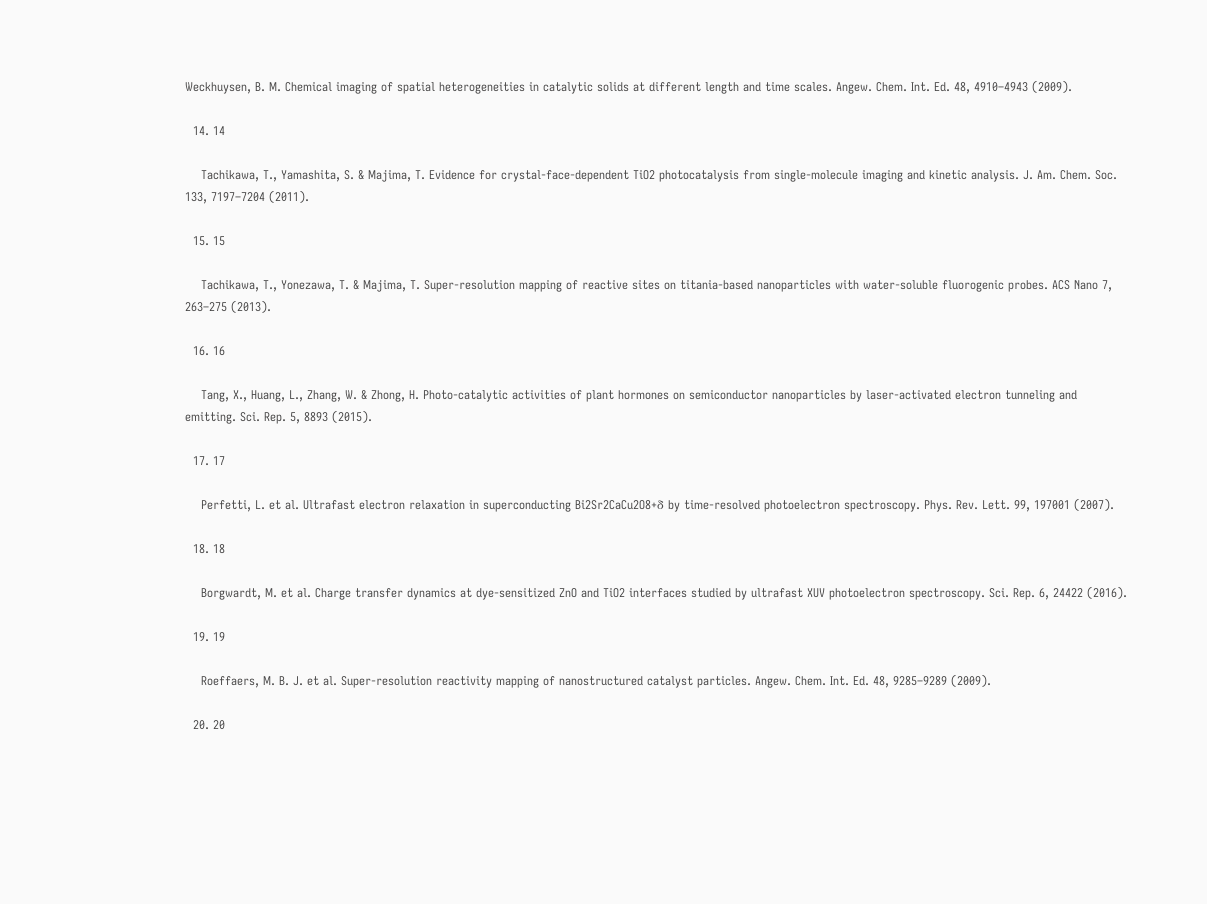Weckhuysen, B. M. Chemical imaging of spatial heterogeneities in catalytic solids at different length and time scales. Angew. Chem. Int. Ed. 48, 4910–4943 (2009).

  14. 14

    Tachikawa, T., Yamashita, S. & Majima, T. Evidence for crystal-face-dependent TiO2 photocatalysis from single-molecule imaging and kinetic analysis. J. Am. Chem. Soc. 133, 7197–7204 (2011).

  15. 15

    Tachikawa, T., Yonezawa, T. & Majima, T. Super-resolution mapping of reactive sites on titania-based nanoparticles with water-soluble fluorogenic probes. ACS Nano 7, 263–275 (2013).

  16. 16

    Tang, X., Huang, L., Zhang, W. & Zhong, H. Photo-catalytic activities of plant hormones on semiconductor nanoparticles by laser-activated electron tunneling and emitting. Sci. Rep. 5, 8893 (2015).

  17. 17

    Perfetti, L. et al. Ultrafast electron relaxation in superconducting Bi2Sr2CaCu2O8+δ by time-resolved photoelectron spectroscopy. Phys. Rev. Lett. 99, 197001 (2007).

  18. 18

    Borgwardt, M. et al. Charge transfer dynamics at dye-sensitized ZnO and TiO2 interfaces studied by ultrafast XUV photoelectron spectroscopy. Sci. Rep. 6, 24422 (2016).

  19. 19

    Roeffaers, M. B. J. et al. Super‐resolution reactivity mapping of nanostructured catalyst particles. Angew. Chem. Int. Ed. 48, 9285–9289 (2009).

  20. 20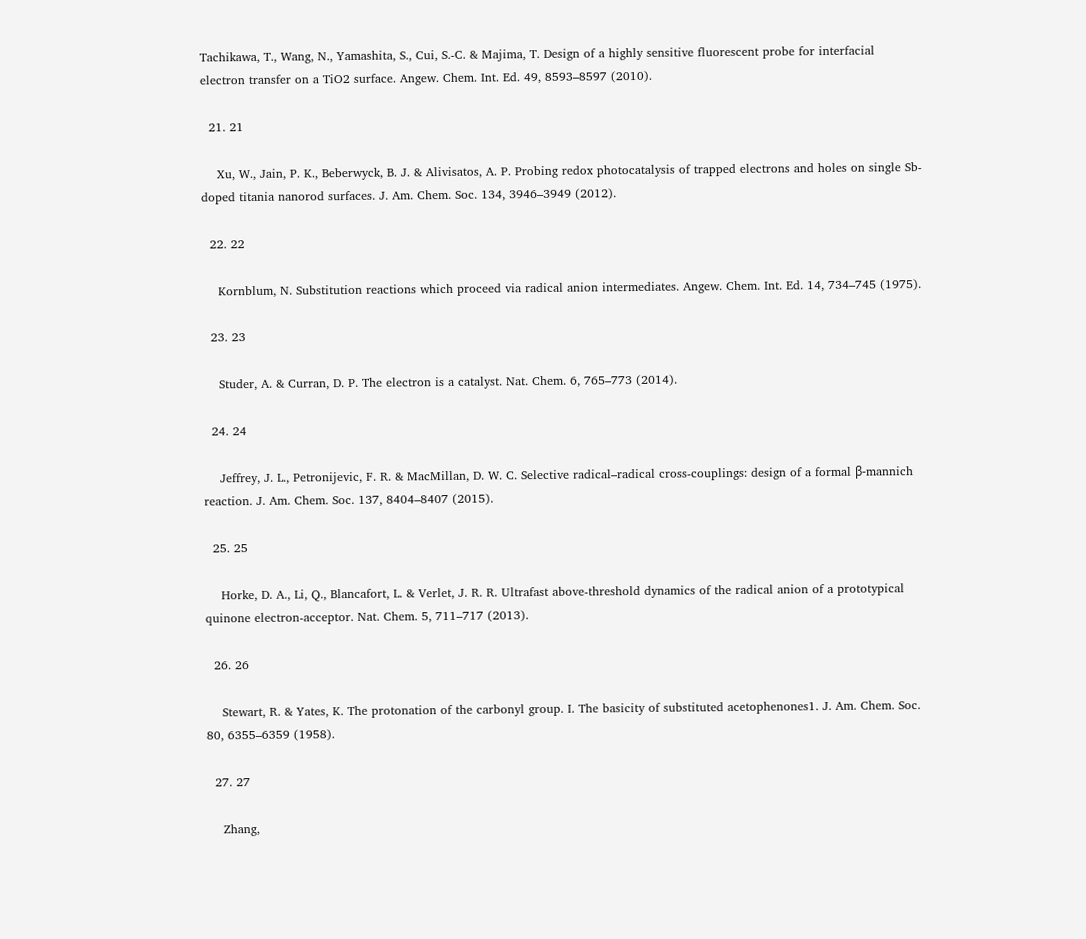Tachikawa, T., Wang, N., Yamashita, S., Cui, S.-C. & Majima, T. Design of a highly sensitive fluorescent probe for interfacial electron transfer on a TiO2 surface. Angew. Chem. Int. Ed. 49, 8593–8597 (2010).

  21. 21

    Xu, W., Jain, P. K., Beberwyck, B. J. & Alivisatos, A. P. Probing redox photocatalysis of trapped electrons and holes on single Sb-doped titania nanorod surfaces. J. Am. Chem. Soc. 134, 3946–3949 (2012).

  22. 22

    Kornblum, N. Substitution reactions which proceed via radical anion intermediates. Angew. Chem. Int. Ed. 14, 734–745 (1975).

  23. 23

    Studer, A. & Curran, D. P. The electron is a catalyst. Nat. Chem. 6, 765–773 (2014).

  24. 24

    Jeffrey, J. L., Petronijevic, F. R. & MacMillan, D. W. C. Selective radical–radical cross-couplings: design of a formal β-mannich reaction. J. Am. Chem. Soc. 137, 8404–8407 (2015).

  25. 25

    Horke, D. A., Li, Q., Blancafort, L. & Verlet, J. R. R. Ultrafast above-threshold dynamics of the radical anion of a prototypical quinone electron-acceptor. Nat. Chem. 5, 711–717 (2013).

  26. 26

    Stewart, R. & Yates, K. The protonation of the carbonyl group. I. The basicity of substituted acetophenones1. J. Am. Chem. Soc. 80, 6355–6359 (1958).

  27. 27

    Zhang,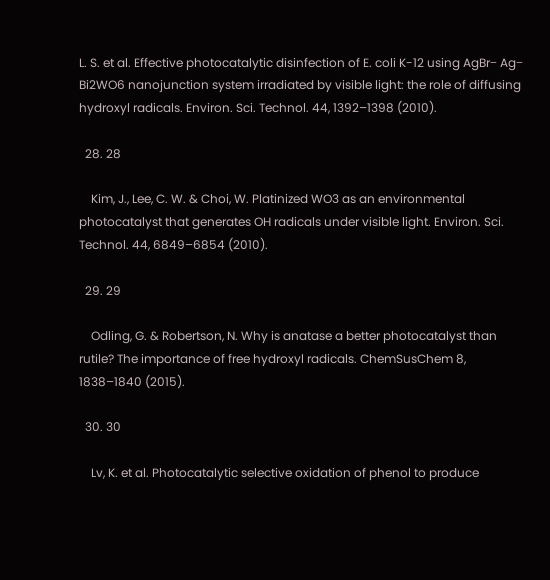L. S. et al. Effective photocatalytic disinfection of E. coli K-12 using AgBr− Ag− Bi2WO6 nanojunction system irradiated by visible light: the role of diffusing hydroxyl radicals. Environ. Sci. Technol. 44, 1392–1398 (2010).

  28. 28

    Kim, J., Lee, C. W. & Choi, W. Platinized WO3 as an environmental photocatalyst that generates OH radicals under visible light. Environ. Sci. Technol. 44, 6849–6854 (2010).

  29. 29

    Odling, G. & Robertson, N. Why is anatase a better photocatalyst than rutile? The importance of free hydroxyl radicals. ChemSusChem 8, 1838–1840 (2015).

  30. 30

    Lv, K. et al. Photocatalytic selective oxidation of phenol to produce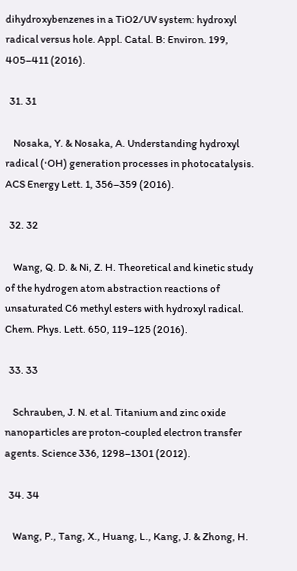dihydroxybenzenes in a TiO2/UV system: hydroxyl radical versus hole. Appl. Catal. B: Environ. 199, 405–411 (2016).

  31. 31

    Nosaka, Y. & Nosaka, A. Understanding hydroxyl radical (·OH) generation processes in photocatalysis. ACS Energy Lett. 1, 356–359 (2016).

  32. 32

    Wang, Q. D. & Ni, Z. H. Theoretical and kinetic study of the hydrogen atom abstraction reactions of unsaturated C6 methyl esters with hydroxyl radical. Chem. Phys. Lett. 650, 119–125 (2016).

  33. 33

    Schrauben, J. N. et al. Titanium and zinc oxide nanoparticles are proton-coupled electron transfer agents. Science 336, 1298–1301 (2012).

  34. 34

    Wang, P., Tang, X., Huang, L., Kang, J. & Zhong, H.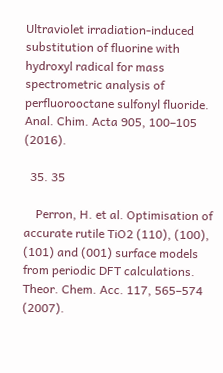Ultraviolet irradiation-induced substitution of fluorine with hydroxyl radical for mass spectrometric analysis of perfluorooctane sulfonyl fluoride. Anal. Chim. Acta 905, 100–105 (2016).

  35. 35

    Perron, H. et al. Optimisation of accurate rutile TiO2 (110), (100), (101) and (001) surface models from periodic DFT calculations. Theor. Chem. Acc. 117, 565–574 (2007).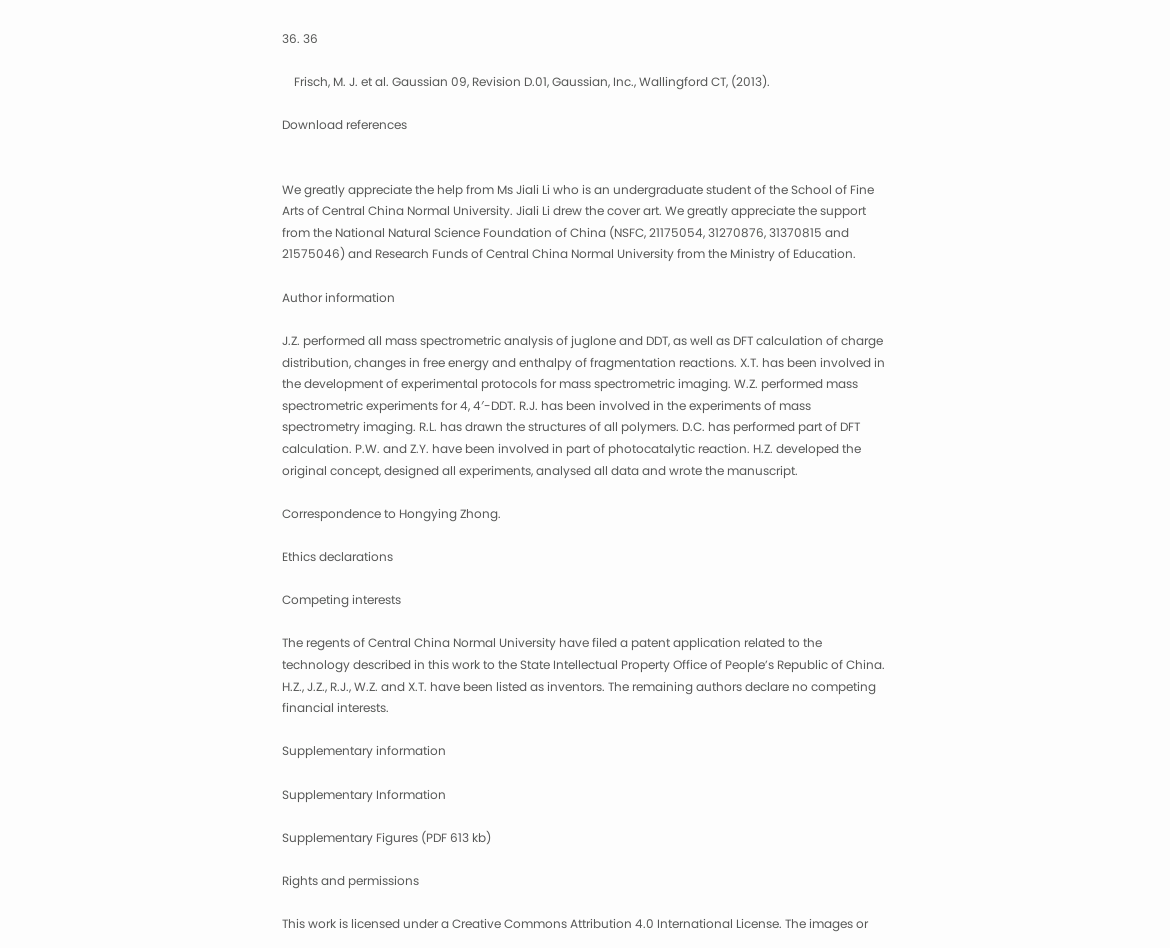36. 36

    Frisch, M. J. et al. Gaussian 09, Revision D.01, Gaussian, Inc., Wallingford CT, (2013).

Download references


We greatly appreciate the help from Ms Jiali Li who is an undergraduate student of the School of Fine Arts of Central China Normal University. Jiali Li drew the cover art. We greatly appreciate the support from the National Natural Science Foundation of China (NSFC, 21175054, 31270876, 31370815 and 21575046) and Research Funds of Central China Normal University from the Ministry of Education.

Author information

J.Z. performed all mass spectrometric analysis of juglone and DDT, as well as DFT calculation of charge distribution, changes in free energy and enthalpy of fragmentation reactions. X.T. has been involved in the development of experimental protocols for mass spectrometric imaging. W.Z. performed mass spectrometric experiments for 4, 4′-DDT. R.J. has been involved in the experiments of mass spectrometry imaging. R.L. has drawn the structures of all polymers. D.C. has performed part of DFT calculation. P.W. and Z.Y. have been involved in part of photocatalytic reaction. H.Z. developed the original concept, designed all experiments, analysed all data and wrote the manuscript.

Correspondence to Hongying Zhong.

Ethics declarations

Competing interests

The regents of Central China Normal University have filed a patent application related to the technology described in this work to the State Intellectual Property Office of People’s Republic of China. H.Z., J.Z., R.J., W.Z. and X.T. have been listed as inventors. The remaining authors declare no competing financial interests.

Supplementary information

Supplementary Information

Supplementary Figures (PDF 613 kb)

Rights and permissions

This work is licensed under a Creative Commons Attribution 4.0 International License. The images or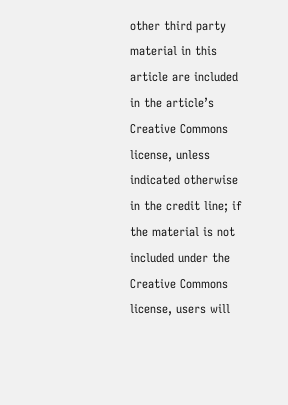other third party material in this article are included in the article’s Creative Commons license, unless indicated otherwise in the credit line; if the material is not included under the Creative Commons license, users will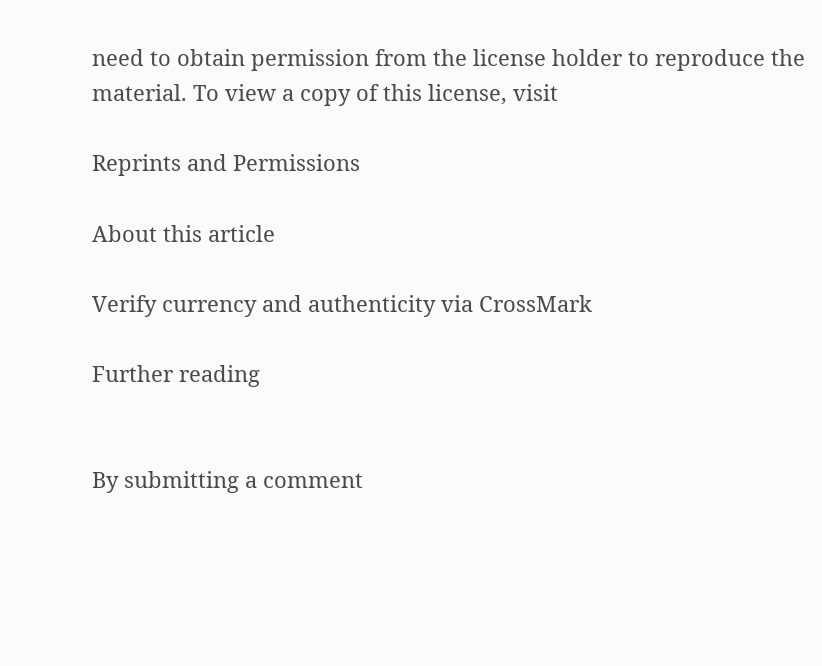need to obtain permission from the license holder to reproduce the material. To view a copy of this license, visit

Reprints and Permissions

About this article

Verify currency and authenticity via CrossMark

Further reading


By submitting a comment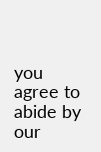you agree to abide by our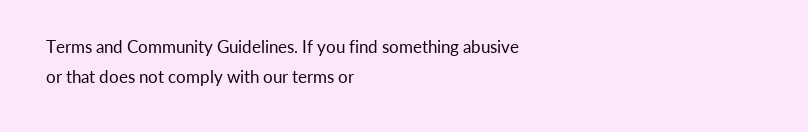Terms and Community Guidelines. If you find something abusive or that does not comply with our terms or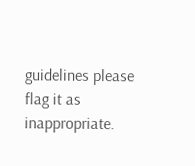guidelines please flag it as inappropriate.